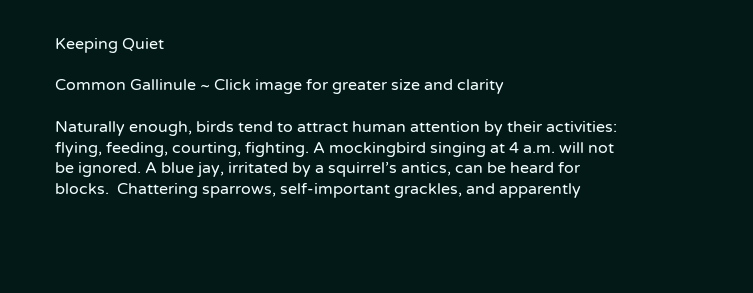Keeping Quiet

Common Gallinule ~ Click image for greater size and clarity

Naturally enough, birds tend to attract human attention by their activities: flying, feeding, courting, fighting. A mockingbird singing at 4 a.m. will not be ignored. A blue jay, irritated by a squirrel’s antics, can be heard for blocks.  Chattering sparrows, self-important grackles, and apparently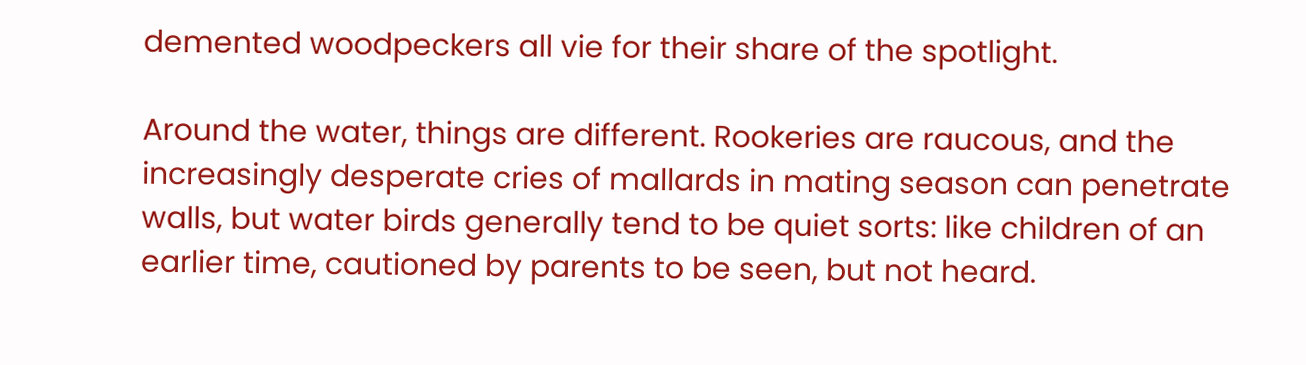demented woodpeckers all vie for their share of the spotlight.

Around the water, things are different. Rookeries are raucous, and the increasingly desperate cries of mallards in mating season can penetrate walls, but water birds generally tend to be quiet sorts: like children of an earlier time, cautioned by parents to be seen, but not heard.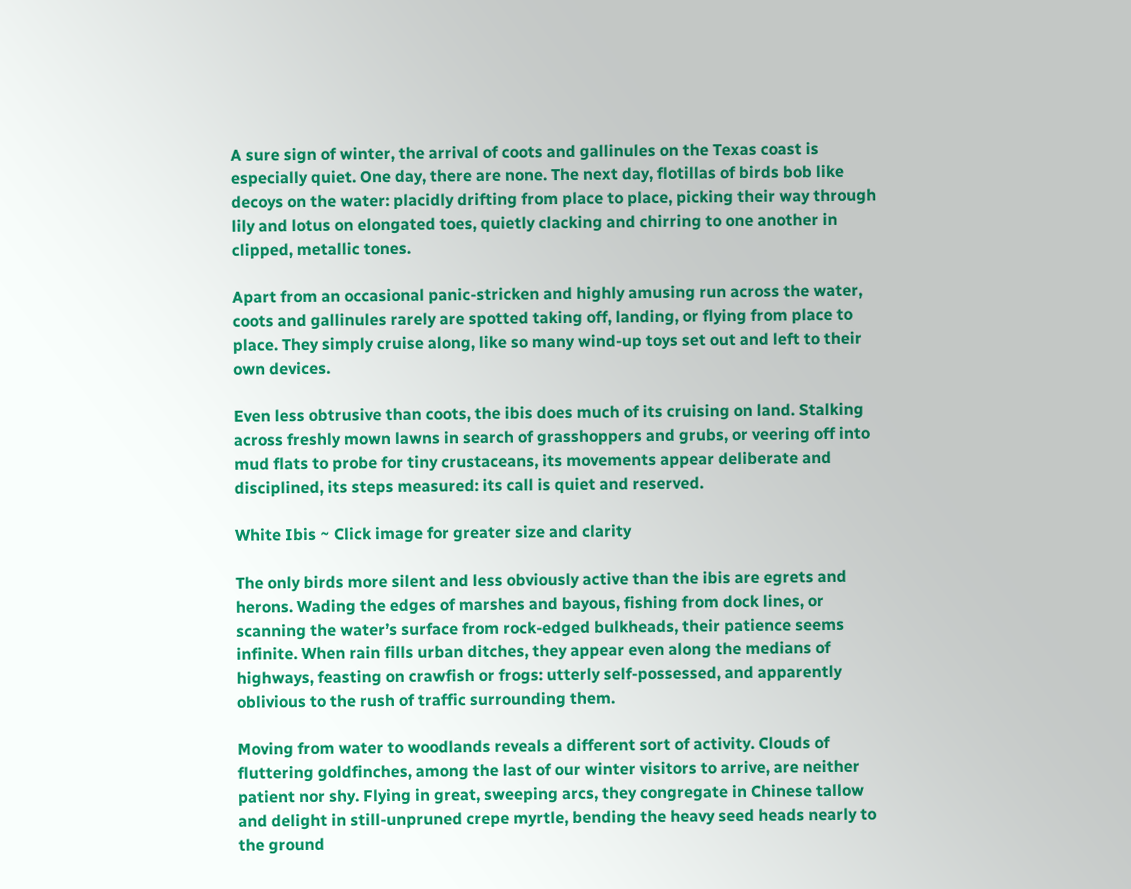A sure sign of winter, the arrival of coots and gallinules on the Texas coast is especially quiet. One day, there are none. The next day, flotillas of birds bob like decoys on the water: placidly drifting from place to place, picking their way through lily and lotus on elongated toes, quietly clacking and chirring to one another in clipped, metallic tones.

Apart from an occasional panic-stricken and highly amusing run across the water, coots and gallinules rarely are spotted taking off, landing, or flying from place to place. They simply cruise along, like so many wind-up toys set out and left to their own devices.

Even less obtrusive than coots, the ibis does much of its cruising on land. Stalking across freshly mown lawns in search of grasshoppers and grubs, or veering off into mud flats to probe for tiny crustaceans, its movements appear deliberate and disciplined, its steps measured: its call is quiet and reserved.

White Ibis ~ Click image for greater size and clarity

The only birds more silent and less obviously active than the ibis are egrets and herons. Wading the edges of marshes and bayous, fishing from dock lines, or scanning the water’s surface from rock-edged bulkheads, their patience seems infinite. When rain fills urban ditches, they appear even along the medians of highways, feasting on crawfish or frogs: utterly self-possessed, and apparently oblivious to the rush of traffic surrounding them.

Moving from water to woodlands reveals a different sort of activity. Clouds of fluttering goldfinches, among the last of our winter visitors to arrive, are neither patient nor shy. Flying in great, sweeping arcs, they congregate in Chinese tallow and delight in still-unpruned crepe myrtle, bending the heavy seed heads nearly to the ground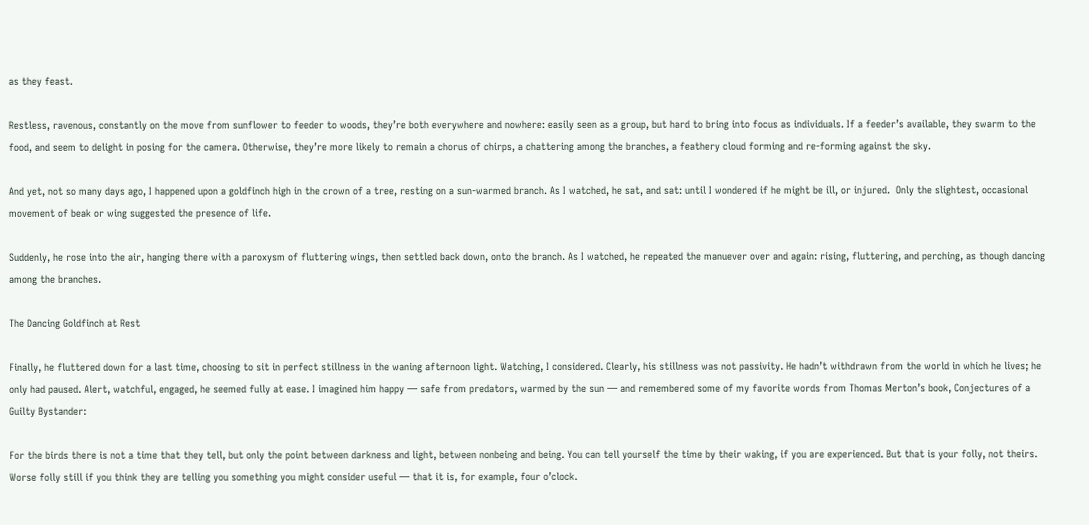as they feast.

Restless, ravenous, constantly on the move from sunflower to feeder to woods, they’re both everywhere and nowhere: easily seen as a group, but hard to bring into focus as individuals. If a feeder’s available, they swarm to the food, and seem to delight in posing for the camera. Otherwise, they’re more likely to remain a chorus of chirps, a chattering among the branches, a feathery cloud forming and re-forming against the sky.

And yet, not so many days ago, I happened upon a goldfinch high in the crown of a tree, resting on a sun-warmed branch. As I watched, he sat, and sat: until I wondered if he might be ill, or injured.  Only the slightest, occasional movement of beak or wing suggested the presence of life.

Suddenly, he rose into the air, hanging there with a paroxysm of fluttering wings, then settled back down, onto the branch. As I watched, he repeated the manuever over and again: rising, fluttering, and perching, as though dancing among the branches.

The Dancing Goldfinch at Rest

Finally, he fluttered down for a last time, choosing to sit in perfect stillness in the waning afternoon light. Watching, I considered. Clearly, his stillness was not passivity. He hadn’t withdrawn from the world in which he lives; he only had paused. Alert, watchful, engaged, he seemed fully at ease. I imagined him happy — safe from predators, warmed by the sun — and remembered some of my favorite words from Thomas Merton’s book, Conjectures of a Guilty Bystander:

For the birds there is not a time that they tell, but only the point between darkness and light, between nonbeing and being. You can tell yourself the time by their waking, if you are experienced. But that is your folly, not theirs. Worse folly still if you think they are telling you something you might consider useful — that it is, for example, four o’clock.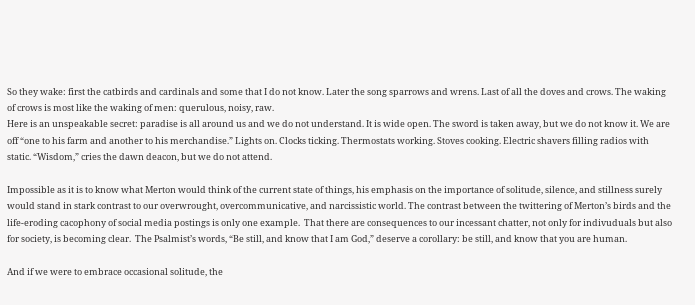So they wake: first the catbirds and cardinals and some that I do not know. Later the song sparrows and wrens. Last of all the doves and crows. The waking of crows is most like the waking of men: querulous, noisy, raw.
Here is an unspeakable secret: paradise is all around us and we do not understand. It is wide open. The sword is taken away, but we do not know it. We are off “one to his farm and another to his merchandise.” Lights on. Clocks ticking. Thermostats working. Stoves cooking. Electric shavers filling radios with static. “Wisdom,” cries the dawn deacon, but we do not attend.

Impossible as it is to know what Merton would think of the current state of things, his emphasis on the importance of solitude, silence, and stillness surely would stand in stark contrast to our overwrought, overcommunicative, and narcissistic world. The contrast between the twittering of Merton’s birds and the life-eroding cacophony of social media postings is only one example.  That there are consequences to our incessant chatter, not only for indivuduals but also for society, is becoming clear.  The Psalmist’s words, “Be still, and know that I am God,” deserve a corollary: be still, and know that you are human.

And if we were to embrace occasional solitude, the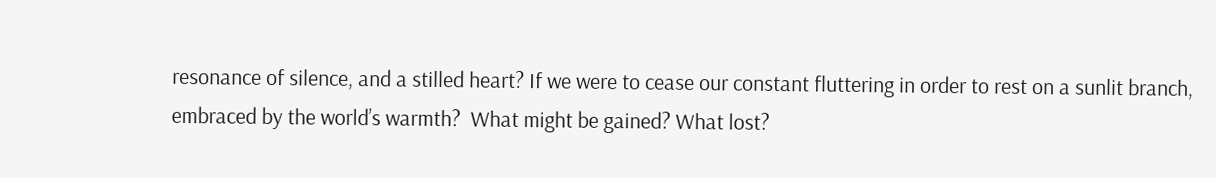resonance of silence, and a stilled heart? If we were to cease our constant fluttering in order to rest on a sunlit branch, embraced by the world’s warmth?  What might be gained? What lost?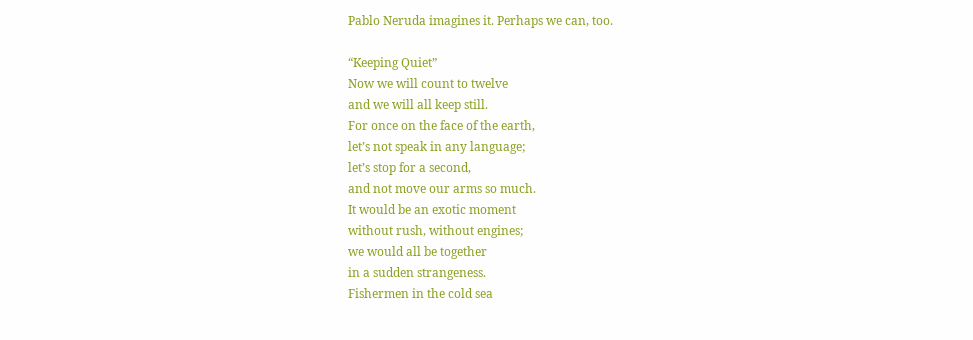Pablo Neruda imagines it. Perhaps we can, too.

“Keeping Quiet”
Now we will count to twelve
and we will all keep still.
For once on the face of the earth,
let’s not speak in any language;
let’s stop for a second,
and not move our arms so much.
It would be an exotic moment
without rush, without engines;
we would all be together
in a sudden strangeness.
Fishermen in the cold sea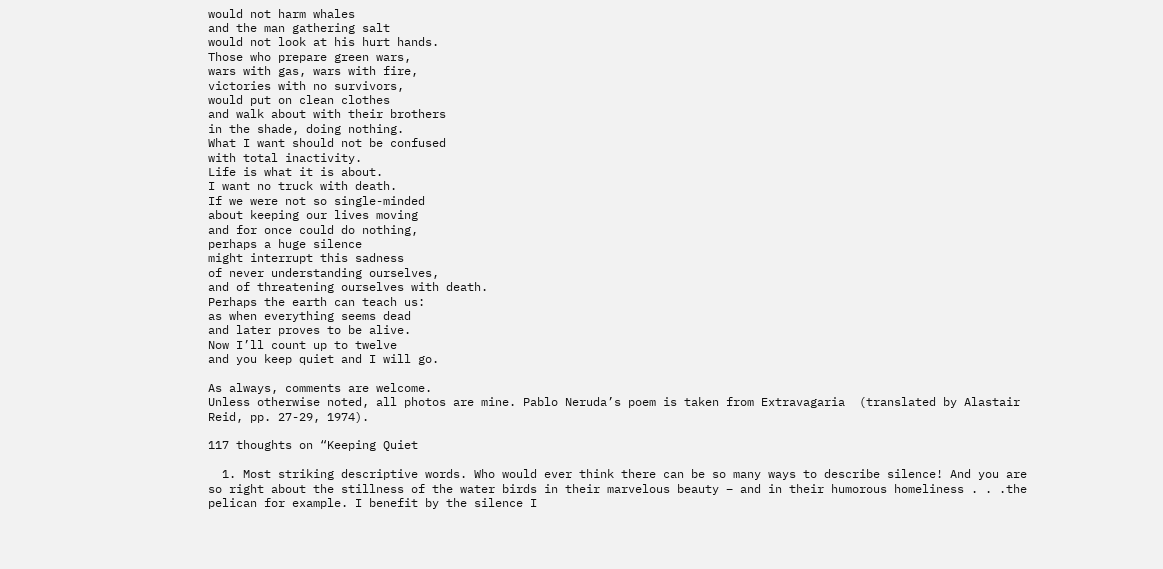would not harm whales
and the man gathering salt
would not look at his hurt hands.
Those who prepare green wars,
wars with gas, wars with fire,
victories with no survivors,
would put on clean clothes
and walk about with their brothers
in the shade, doing nothing.
What I want should not be confused
with total inactivity.
Life is what it is about.
I want no truck with death.
If we were not so single-minded
about keeping our lives moving
and for once could do nothing,
perhaps a huge silence
might interrupt this sadness
of never understanding ourselves,
and of threatening ourselves with death.
Perhaps the earth can teach us:
as when everything seems dead
and later proves to be alive.
Now I’ll count up to twelve
and you keep quiet and I will go.

As always, comments are welcome.
Unless otherwise noted, all photos are mine. Pablo Neruda’s poem is taken from Extravagaria  (translated by Alastair Reid, pp. 27-29, 1974).

117 thoughts on “Keeping Quiet

  1. Most striking descriptive words. Who would ever think there can be so many ways to describe silence! And you are so right about the stillness of the water birds in their marvelous beauty – and in their humorous homeliness . . .the pelican for example. I benefit by the silence I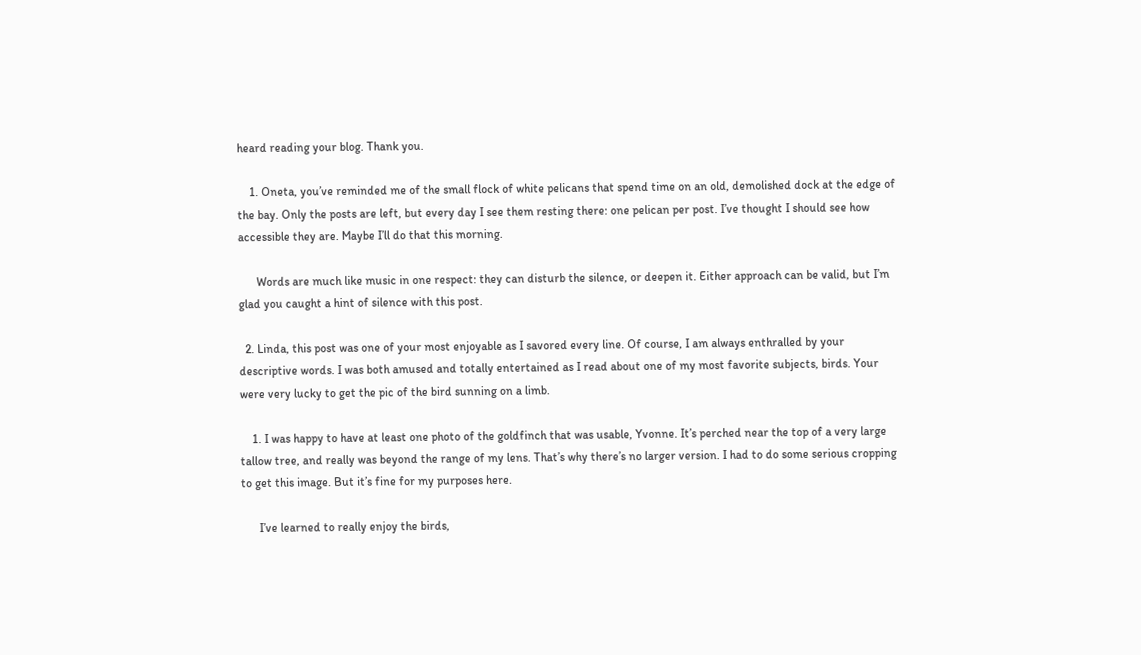heard reading your blog. Thank you.

    1. Oneta, you’ve reminded me of the small flock of white pelicans that spend time on an old, demolished dock at the edge of the bay. Only the posts are left, but every day I see them resting there: one pelican per post. I’ve thought I should see how accessible they are. Maybe I’ll do that this morning.

      Words are much like music in one respect: they can disturb the silence, or deepen it. Either approach can be valid, but I’m glad you caught a hint of silence with this post.

  2. Linda, this post was one of your most enjoyable as I savored every line. Of course, I am always enthralled by your descriptive words. I was both amused and totally entertained as I read about one of my most favorite subjects, birds. Your were very lucky to get the pic of the bird sunning on a limb.

    1. I was happy to have at least one photo of the goldfinch that was usable, Yvonne. It’s perched near the top of a very large tallow tree, and really was beyond the range of my lens. That’s why there’s no larger version. I had to do some serious cropping to get this image. But it’s fine for my purposes here.

      I’ve learned to really enjoy the birds,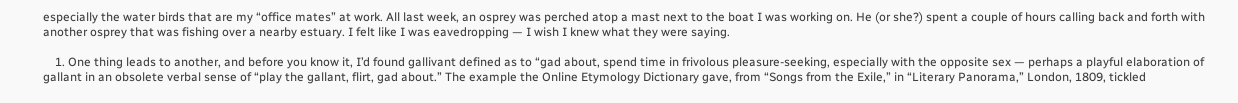especially the water birds that are my “office mates” at work. All last week, an osprey was perched atop a mast next to the boat I was working on. He (or she?) spent a couple of hours calling back and forth with another osprey that was fishing over a nearby estuary. I felt like I was eavedropping — I wish I knew what they were saying.

    1. One thing leads to another, and before you know it, I’d found gallivant defined as to “gad about, spend time in frivolous pleasure-seeking, especially with the opposite sex — perhaps a playful elaboration of gallant in an obsolete verbal sense of “play the gallant, flirt, gad about.” The example the Online Etymology Dictionary gave, from “Songs from the Exile,” in “Literary Panorama,” London, 1809, tickled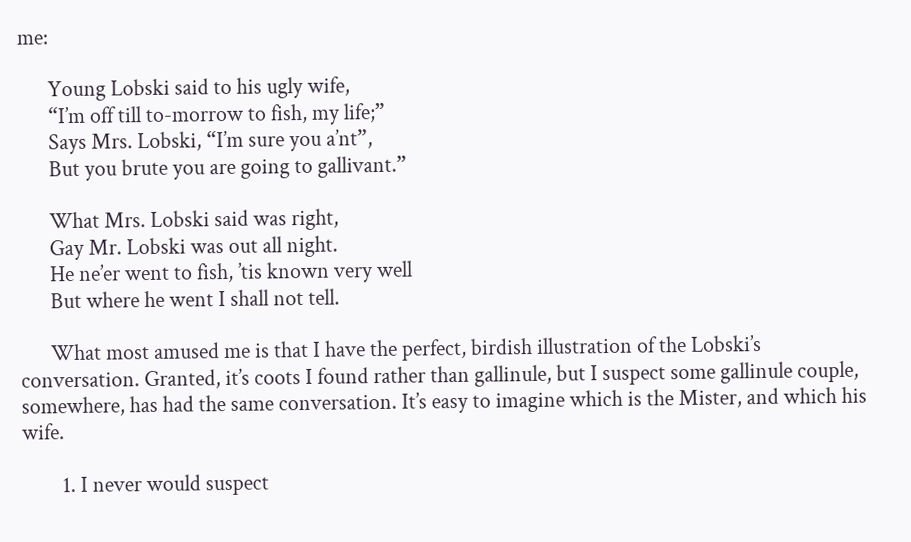me:

      Young Lobski said to his ugly wife,
      “I’m off till to-morrow to fish, my life;”
      Says Mrs. Lobski, “I’m sure you a’nt”,
      But you brute you are going to gallivant.”

      What Mrs. Lobski said was right,
      Gay Mr. Lobski was out all night.
      He ne’er went to fish, ’tis known very well
      But where he went I shall not tell.

      What most amused me is that I have the perfect, birdish illustration of the Lobski’s conversation. Granted, it’s coots I found rather than gallinule, but I suspect some gallinule couple, somewhere, has had the same conversation. It’s easy to imagine which is the Mister, and which his wife.

        1. I never would suspect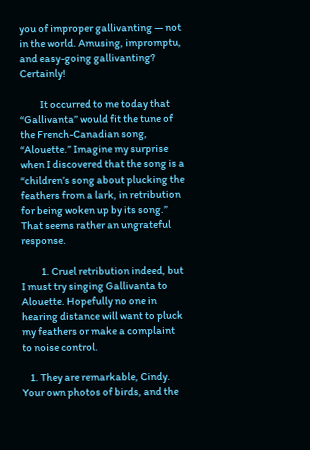you of improper gallivanting — not in the world. Amusing, impromptu, and easy-going gallivanting? Certainly!

          It occurred to me today that “Gallivanta” would fit the tune of the French-Canadian song, “Alouette.” Imagine my surprise when I discovered that the song is a “children’s song about plucking the feathers from a lark, in retribution for being woken up by its song.” That seems rather an ungrateful response.

          1. Cruel retribution indeed, but I must try singing Gallivanta to Alouette. Hopefully no one in hearing distance will want to pluck my feathers or make a complaint to noise control.

    1. They are remarkable, Cindy. Your own photos of birds, and the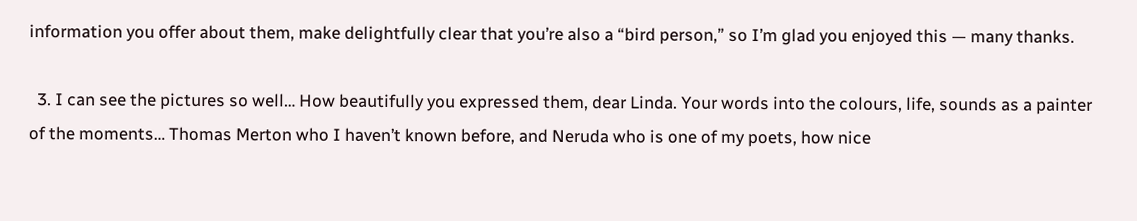information you offer about them, make delightfully clear that you’re also a “bird person,” so I’m glad you enjoyed this — many thanks.

  3. I can see the pictures so well… How beautifully you expressed them, dear Linda. Your words into the colours, life, sounds as a painter of the moments… Thomas Merton who I haven’t known before, and Neruda who is one of my poets, how nice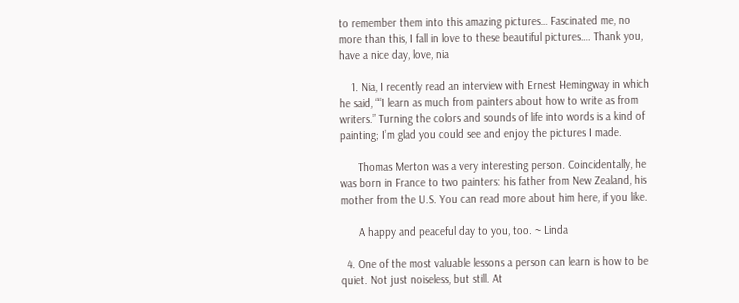to remember them into this amazing pictures… Fascinated me, no more than this, I fall in love to these beautiful pictures…. Thank you, have a nice day, love, nia

    1. Nia, I recently read an interview with Ernest Hemingway in which he said, ““I learn as much from painters about how to write as from writers.” Turning the colors and sounds of life into words is a kind of painting; I’m glad you could see and enjoy the pictures I made.

      Thomas Merton was a very interesting person. Coincidentally, he was born in France to two painters: his father from New Zealand, his mother from the U.S. You can read more about him here, if you like.

      A happy and peaceful day to you, too. ~ Linda

  4. One of the most valuable lessons a person can learn is how to be quiet. Not just noiseless, but still. At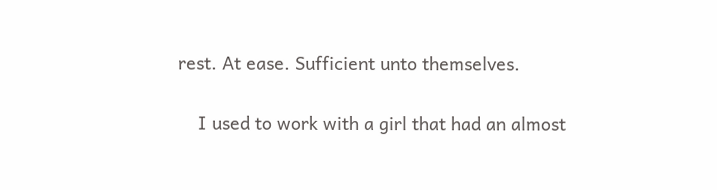rest. At ease. Sufficient unto themselves.

    I used to work with a girl that had an almost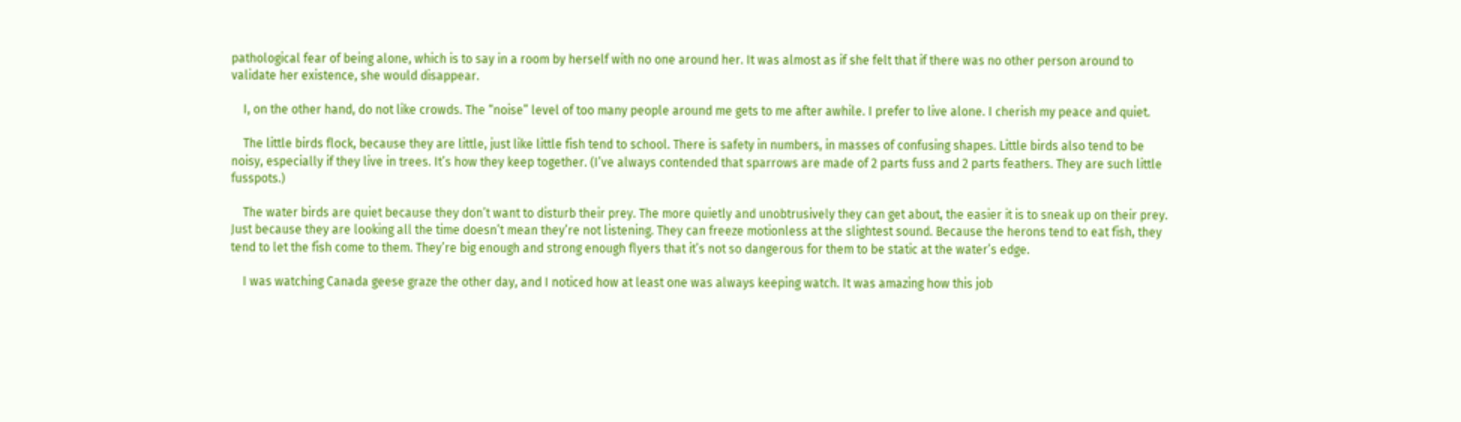pathological fear of being alone, which is to say in a room by herself with no one around her. It was almost as if she felt that if there was no other person around to validate her existence, she would disappear.

    I, on the other hand, do not like crowds. The “noise” level of too many people around me gets to me after awhile. I prefer to live alone. I cherish my peace and quiet.

    The little birds flock, because they are little, just like little fish tend to school. There is safety in numbers, in masses of confusing shapes. Little birds also tend to be noisy, especially if they live in trees. It’s how they keep together. (I’ve always contended that sparrows are made of 2 parts fuss and 2 parts feathers. They are such little fusspots.)

    The water birds are quiet because they don’t want to disturb their prey. The more quietly and unobtrusively they can get about, the easier it is to sneak up on their prey. Just because they are looking all the time doesn’t mean they’re not listening. They can freeze motionless at the slightest sound. Because the herons tend to eat fish, they tend to let the fish come to them. They’re big enough and strong enough flyers that it’s not so dangerous for them to be static at the water’s edge.

    I was watching Canada geese graze the other day, and I noticed how at least one was always keeping watch. It was amazing how this job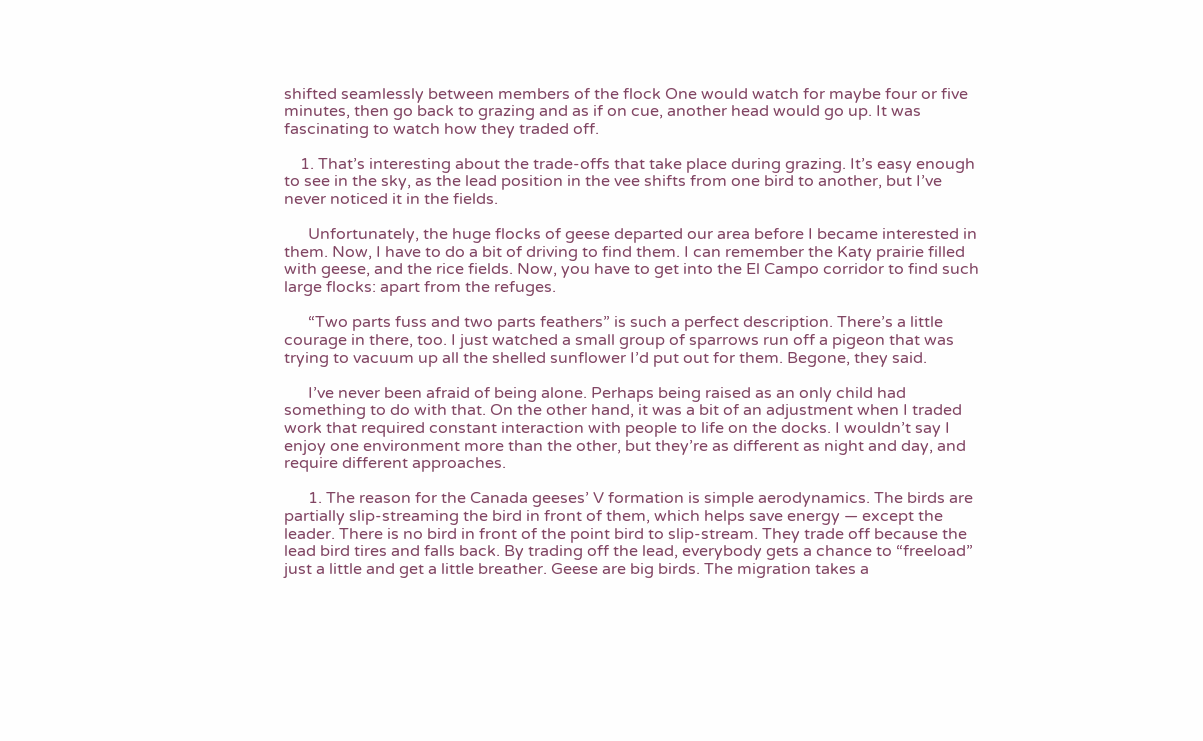shifted seamlessly between members of the flock One would watch for maybe four or five minutes, then go back to grazing and as if on cue, another head would go up. It was fascinating to watch how they traded off.

    1. That’s interesting about the trade-offs that take place during grazing. It’s easy enough to see in the sky, as the lead position in the vee shifts from one bird to another, but I’ve never noticed it in the fields.

      Unfortunately, the huge flocks of geese departed our area before I became interested in them. Now, I have to do a bit of driving to find them. I can remember the Katy prairie filled with geese, and the rice fields. Now, you have to get into the El Campo corridor to find such large flocks: apart from the refuges.

      “Two parts fuss and two parts feathers” is such a perfect description. There’s a little courage in there, too. I just watched a small group of sparrows run off a pigeon that was trying to vacuum up all the shelled sunflower I’d put out for them. Begone, they said.

      I’ve never been afraid of being alone. Perhaps being raised as an only child had something to do with that. On the other hand, it was a bit of an adjustment when I traded work that required constant interaction with people to life on the docks. I wouldn’t say I enjoy one environment more than the other, but they’re as different as night and day, and require different approaches.

      1. The reason for the Canada geeses’ V formation is simple aerodynamics. The birds are partially slip-streaming the bird in front of them, which helps save energy — except the leader. There is no bird in front of the point bird to slip-stream. They trade off because the lead bird tires and falls back. By trading off the lead, everybody gets a chance to “freeload” just a little and get a little breather. Geese are big birds. The migration takes a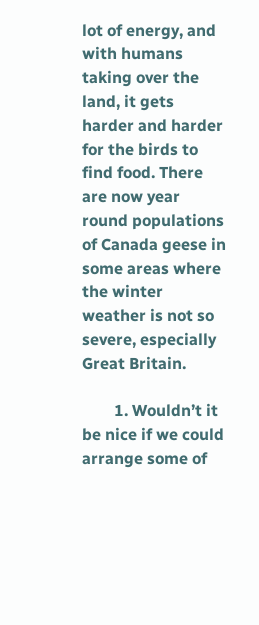lot of energy, and with humans taking over the land, it gets harder and harder for the birds to find food. There are now year round populations of Canada geese in some areas where the winter weather is not so severe, especially Great Britain.

        1. Wouldn’t it be nice if we could arrange some of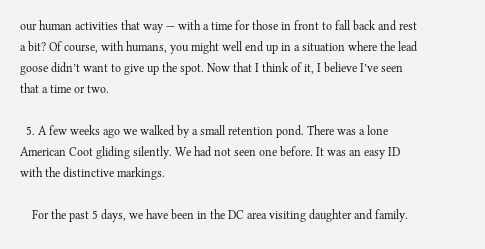our human activities that way — with a time for those in front to fall back and rest a bit? Of course, with humans, you might well end up in a situation where the lead goose didn’t want to give up the spot. Now that I think of it, I believe I’ve seen that a time or two.

  5. A few weeks ago we walked by a small retention pond. There was a lone American Coot gliding silently. We had not seen one before. It was an easy ID with the distinctive markings.

    For the past 5 days, we have been in the DC area visiting daughter and family.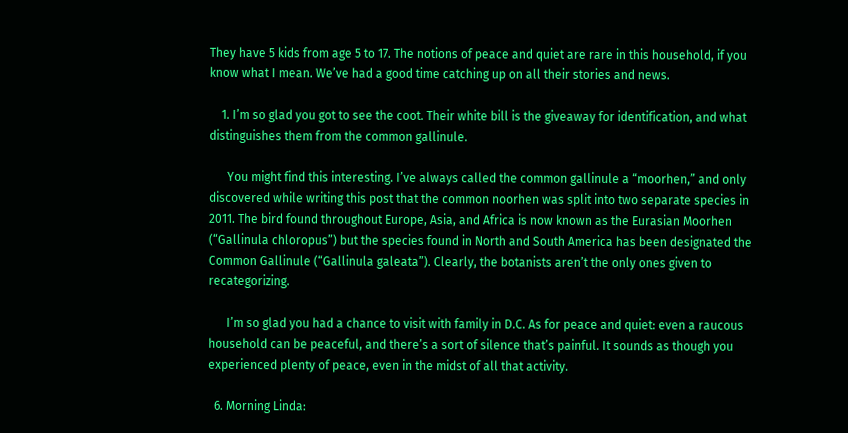They have 5 kids from age 5 to 17. The notions of peace and quiet are rare in this household, if you know what I mean. We’ve had a good time catching up on all their stories and news.

    1. I’m so glad you got to see the coot. Their white bill is the giveaway for identification, and what distinguishes them from the common gallinule.

      You might find this interesting. I’ve always called the common gallinule a “moorhen,” and only discovered while writing this post that the common noorhen was split into two separate species in 2011. The bird found throughout Europe, Asia, and Africa is now known as the Eurasian Moorhen (“Gallinula chloropus”) but the species found in North and South America has been designated the Common Gallinule (“Gallinula galeata”). Clearly, the botanists aren’t the only ones given to recategorizing.

      I’m so glad you had a chance to visit with family in D.C. As for peace and quiet: even a raucous household can be peaceful, and there’s a sort of silence that’s painful. It sounds as though you experienced plenty of peace, even in the midst of all that activity.

  6. Morning Linda: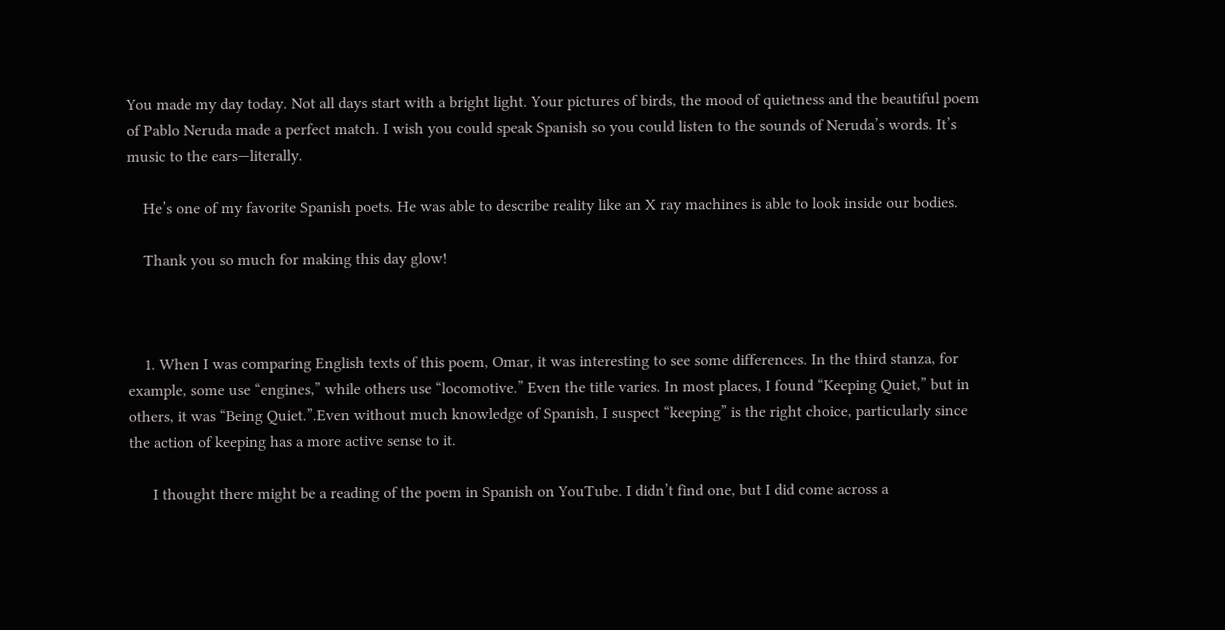You made my day today. Not all days start with a bright light. Your pictures of birds, the mood of quietness and the beautiful poem of Pablo Neruda made a perfect match. I wish you could speak Spanish so you could listen to the sounds of Neruda’s words. It’s music to the ears—literally.

    He’s one of my favorite Spanish poets. He was able to describe reality like an X ray machines is able to look inside our bodies.

    Thank you so much for making this day glow!



    1. When I was comparing English texts of this poem, Omar, it was interesting to see some differences. In the third stanza, for example, some use “engines,” while others use “locomotive.” Even the title varies. In most places, I found “Keeping Quiet,” but in others, it was “Being Quiet.”.Even without much knowledge of Spanish, I suspect “keeping” is the right choice, particularly since the action of keeping has a more active sense to it.

      I thought there might be a reading of the poem in Spanish on YouTube. I didn’t find one, but I did come across a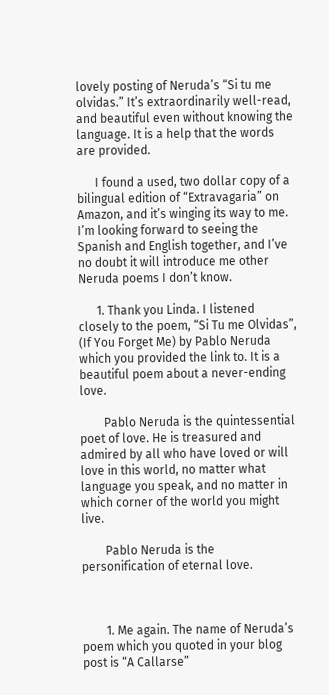lovely posting of Neruda’s “Si tu me olvidas.” It’s extraordinarily well-read, and beautiful even without knowing the language. It is a help that the words are provided.

      I found a used, two dollar copy of a bilingual edition of “Extravagaria” on Amazon, and it’s winging its way to me. I’m looking forward to seeing the Spanish and English together, and I’ve no doubt it will introduce me other Neruda poems I don’t know.

      1. Thank you Linda. I listened closely to the poem, “Si Tu me Olvidas”, (If You Forget Me) by Pablo Neruda which you provided the link to. It is a beautiful poem about a never-ending love.

        Pablo Neruda is the quintessential poet of love. He is treasured and admired by all who have loved or will love in this world, no matter what language you speak, and no matter in which corner of the world you might live.

        Pablo Neruda is the personification of eternal love.



        1. Me again. The name of Neruda’s poem which you quoted in your blog post is “A Callarse”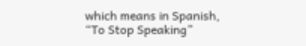which means in Spanish, “To Stop Speaking”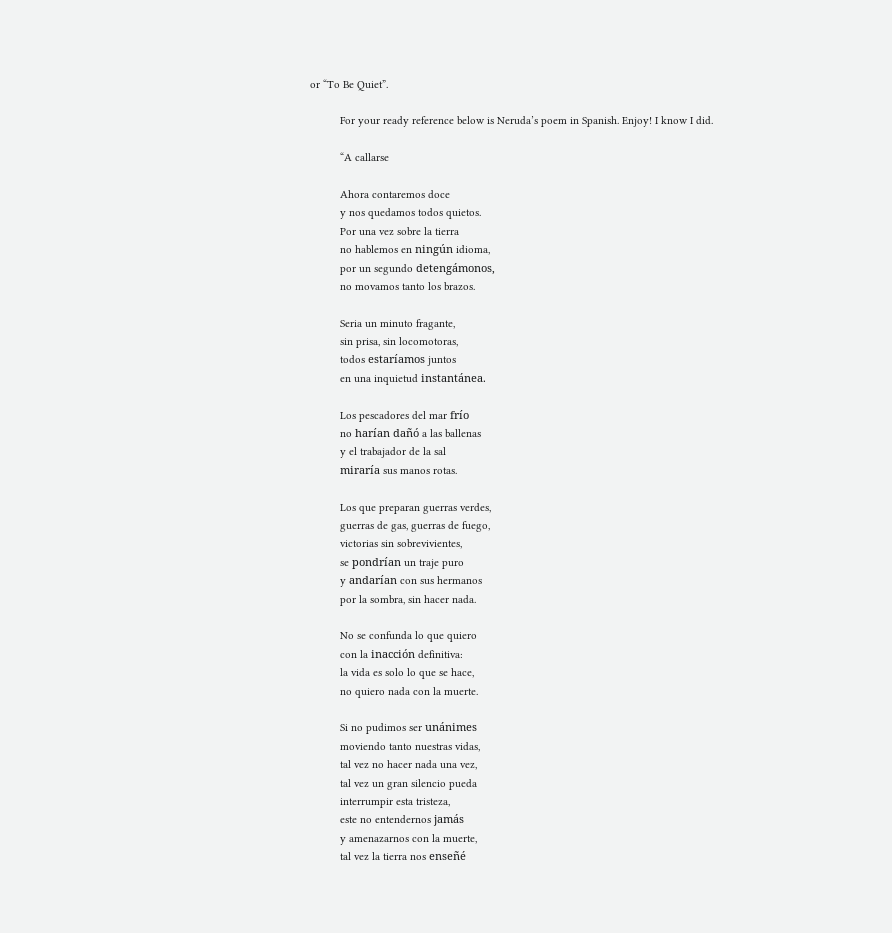or “To Be Quiet”.

          For your ready reference below is Neruda’s poem in Spanish. Enjoy! I know I did.

          “A callarse

          Ahora contaremos doce
          y nos quedamos todos quietos.
          Por una vez sobre la tierra
          no hablemos en ningún idioma,
          por un segundo detengámonos,
          no movamos tanto los brazos.

          Seria un minuto fragante,
          sin prisa, sin locomotoras,
          todos estaríamos juntos
          en una inquietud instantánea.

          Los pescadores del mar frío
          no harían dañó a las ballenas
          y el trabajador de la sal
          miraría sus manos rotas.

          Los que preparan guerras verdes,
          guerras de gas, guerras de fuego,
          victorias sin sobrevivientes,
          se pondrían un traje puro
          y andarían con sus hermanos
          por la sombra, sin hacer nada.

          No se confunda lo que quiero
          con la inacción definitiva:
          la vida es solo lo que se hace,
          no quiero nada con la muerte.

          Si no pudimos ser unánimes
          moviendo tanto nuestras vidas,
          tal vez no hacer nada una vez,
          tal vez un gran silencio pueda
          interrumpir esta tristeza,
          este no entendernos jamás
          y amenazarnos con la muerte,
          tal vez la tierra nos enseñé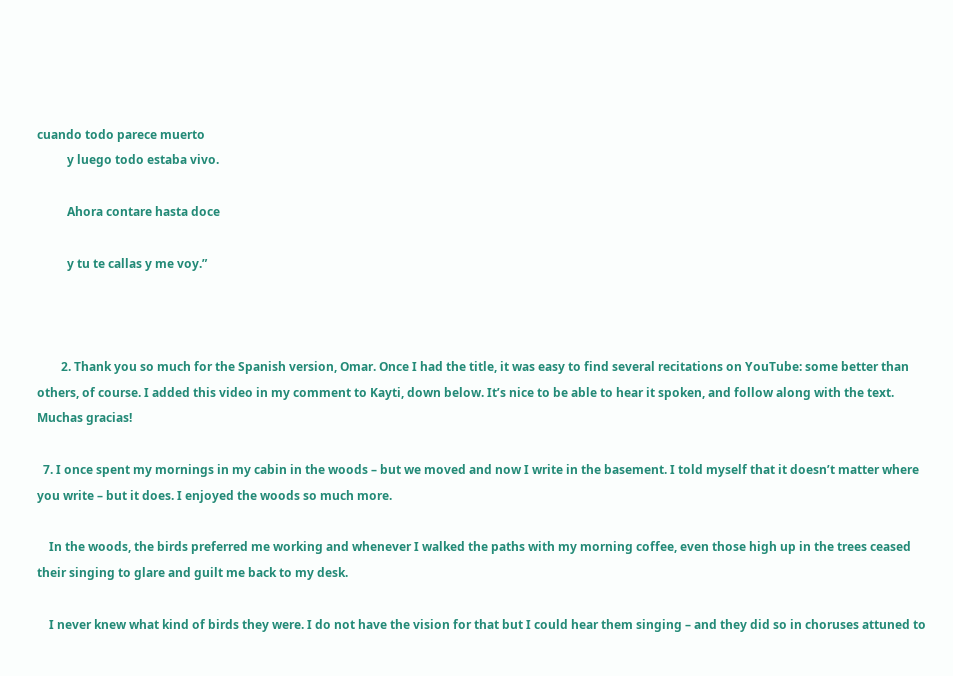cuando todo parece muerto
          y luego todo estaba vivo.

          Ahora contare hasta doce

          y tu te callas y me voy.”



        2. Thank you so much for the Spanish version, Omar. Once I had the title, it was easy to find several recitations on YouTube: some better than others, of course. I added this video in my comment to Kayti, down below. It’s nice to be able to hear it spoken, and follow along with the text. Muchas gracias!

  7. I once spent my mornings in my cabin in the woods – but we moved and now I write in the basement. I told myself that it doesn’t matter where you write – but it does. I enjoyed the woods so much more.

    In the woods, the birds preferred me working and whenever I walked the paths with my morning coffee, even those high up in the trees ceased their singing to glare and guilt me back to my desk.

    I never knew what kind of birds they were. I do not have the vision for that but I could hear them singing – and they did so in choruses attuned to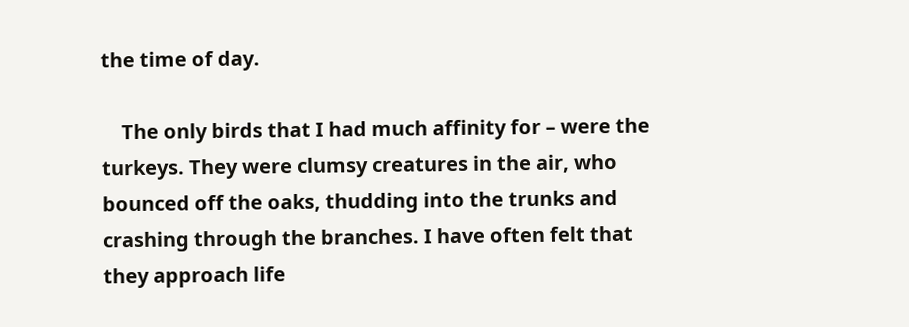the time of day.

    The only birds that I had much affinity for – were the turkeys. They were clumsy creatures in the air, who bounced off the oaks, thudding into the trunks and crashing through the branches. I have often felt that they approach life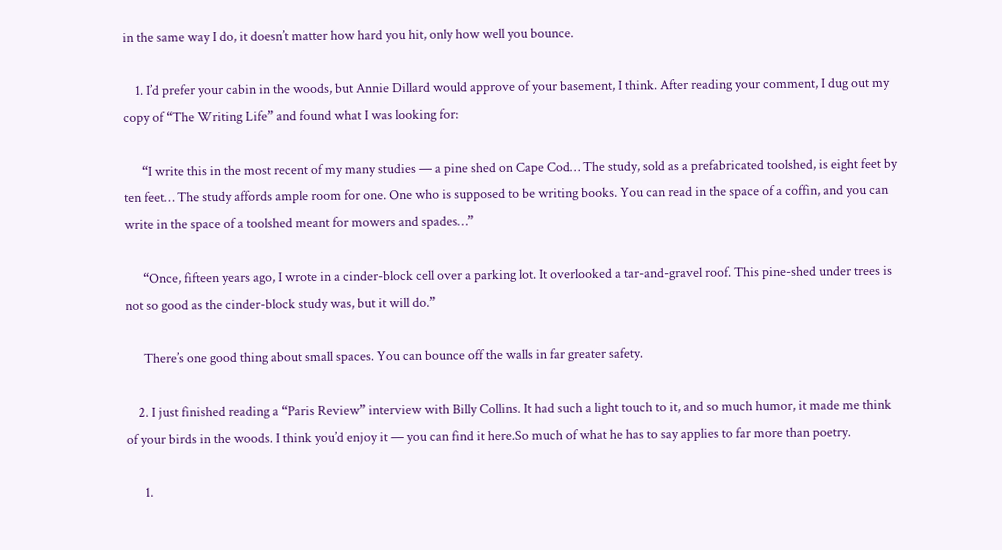in the same way I do, it doesn’t matter how hard you hit, only how well you bounce.

    1. I’d prefer your cabin in the woods, but Annie Dillard would approve of your basement, I think. After reading your comment, I dug out my copy of “The Writing Life” and found what I was looking for:

      “I write this in the most recent of my many studies — a pine shed on Cape Cod… The study, sold as a prefabricated toolshed, is eight feet by ten feet… The study affords ample room for one. One who is supposed to be writing books. You can read in the space of a coffin, and you can write in the space of a toolshed meant for mowers and spades…”

      “Once, fifteen years ago, I wrote in a cinder-block cell over a parking lot. It overlooked a tar-and-gravel roof. This pine-shed under trees is not so good as the cinder-block study was, but it will do.”

      There’s one good thing about small spaces. You can bounce off the walls in far greater safety.

    2. I just finished reading a “Paris Review” interview with Billy Collins. It had such a light touch to it, and so much humor, it made me think of your birds in the woods. I think you’d enjoy it — you can find it here.So much of what he has to say applies to far more than poetry.

      1.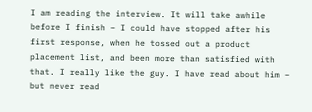I am reading the interview. It will take awhile before I finish – I could have stopped after his first response, when he tossed out a product placement list, and been more than satisfied with that. I really like the guy. I have read about him – but never read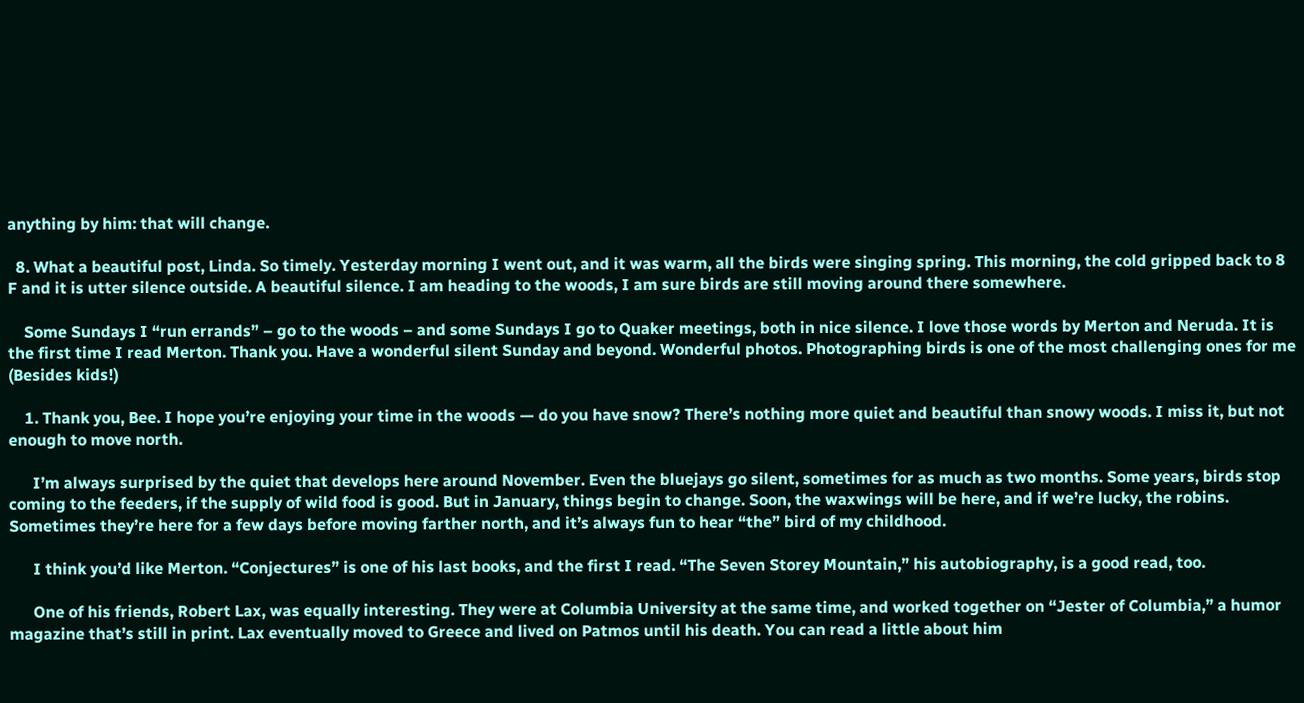anything by him: that will change.

  8. What a beautiful post, Linda. So timely. Yesterday morning I went out, and it was warm, all the birds were singing spring. This morning, the cold gripped back to 8 F and it is utter silence outside. A beautiful silence. I am heading to the woods, I am sure birds are still moving around there somewhere.

    Some Sundays I “run errands” – go to the woods – and some Sundays I go to Quaker meetings, both in nice silence. I love those words by Merton and Neruda. It is the first time I read Merton. Thank you. Have a wonderful silent Sunday and beyond. Wonderful photos. Photographing birds is one of the most challenging ones for me (Besides kids!)

    1. Thank you, Bee. I hope you’re enjoying your time in the woods — do you have snow? There’s nothing more quiet and beautiful than snowy woods. I miss it, but not enough to move north.

      I’m always surprised by the quiet that develops here around November. Even the bluejays go silent, sometimes for as much as two months. Some years, birds stop coming to the feeders, if the supply of wild food is good. But in January, things begin to change. Soon, the waxwings will be here, and if we’re lucky, the robins. Sometimes they’re here for a few days before moving farther north, and it’s always fun to hear “the” bird of my childhood.

      I think you’d like Merton. “Conjectures” is one of his last books, and the first I read. “The Seven Storey Mountain,” his autobiography, is a good read, too.

      One of his friends, Robert Lax, was equally interesting. They were at Columbia University at the same time, and worked together on “Jester of Columbia,” a humor magazine that’s still in print. Lax eventually moved to Greece and lived on Patmos until his death. You can read a little about him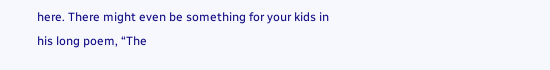here. There might even be something for your kids in his long poem, “The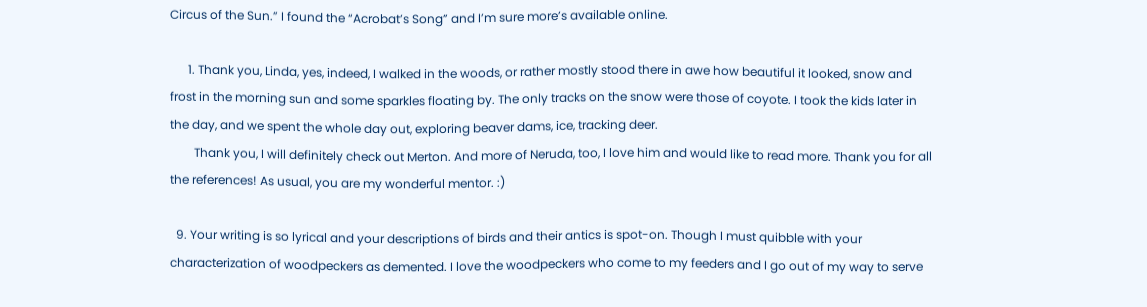Circus of the Sun.” I found the “Acrobat’s Song” and I’m sure more’s available online.

      1. Thank you, Linda, yes, indeed, I walked in the woods, or rather mostly stood there in awe how beautiful it looked, snow and frost in the morning sun and some sparkles floating by. The only tracks on the snow were those of coyote. I took the kids later in the day, and we spent the whole day out, exploring beaver dams, ice, tracking deer.
        Thank you, I will definitely check out Merton. And more of Neruda, too, I love him and would like to read more. Thank you for all the references! As usual, you are my wonderful mentor. :)

  9. Your writing is so lyrical and your descriptions of birds and their antics is spot-on. Though I must quibble with your characterization of woodpeckers as demented. I love the woodpeckers who come to my feeders and I go out of my way to serve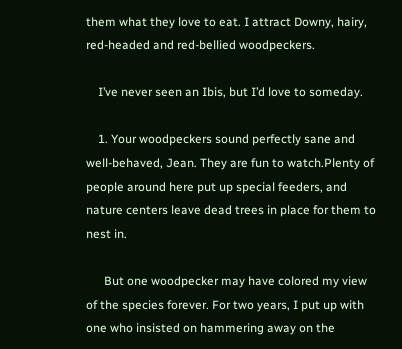them what they love to eat. I attract Downy, hairy, red-headed and red-bellied woodpeckers.

    I’ve never seen an Ibis, but I’d love to someday.

    1. Your woodpeckers sound perfectly sane and well-behaved, Jean. They are fun to watch.Plenty of people around here put up special feeders, and nature centers leave dead trees in place for them to nest in.

      But one woodpecker may have colored my view of the species forever. For two years, I put up with one who insisted on hammering away on the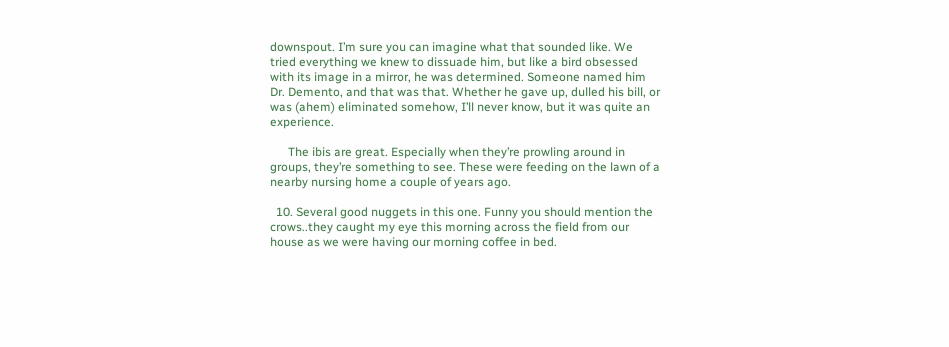downspout. I’m sure you can imagine what that sounded like. We tried everything we knew to dissuade him, but like a bird obsessed with its image in a mirror, he was determined. Someone named him Dr. Demento, and that was that. Whether he gave up, dulled his bill, or was (ahem) eliminated somehow, I’ll never know, but it was quite an experience.

      The ibis are great. Especially when they’re prowling around in groups, they’re something to see. These were feeding on the lawn of a nearby nursing home a couple of years ago.

  10. Several good nuggets in this one. Funny you should mention the crows..they caught my eye this morning across the field from our house as we were having our morning coffee in bed.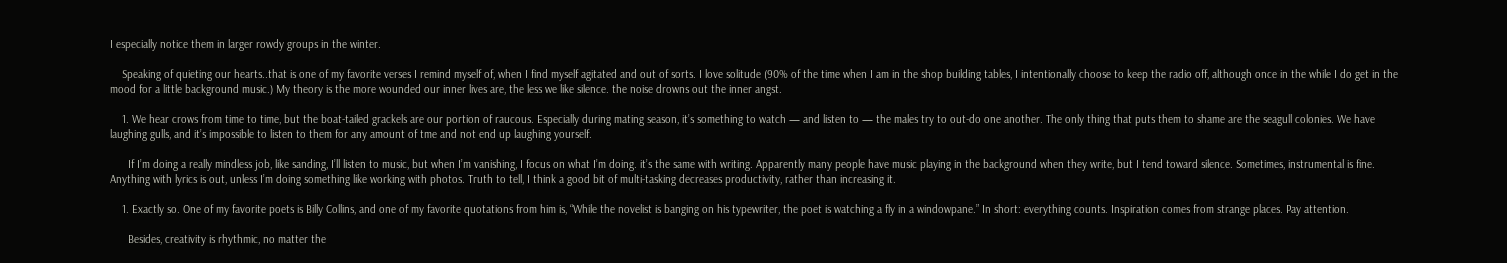I especially notice them in larger rowdy groups in the winter.

    Speaking of quieting our hearts..that is one of my favorite verses I remind myself of, when I find myself agitated and out of sorts. I love solitude (90% of the time when I am in the shop building tables, I intentionally choose to keep the radio off, although once in the while I do get in the mood for a little background music.) My theory is the more wounded our inner lives are, the less we like silence. the noise drowns out the inner angst.

    1. We hear crows from time to time, but the boat-tailed grackels are our portion of raucous. Especially during mating season, it’s something to watch — and listen to — the males try to out-do one another. The only thing that puts them to shame are the seagull colonies. We have laughing gulls, and it’s impossible to listen to them for any amount of tme and not end up laughing yourself.

      If I’m doing a really mindless job, like sanding, I’ll listen to music, but when I’m vanishing, I focus on what I’m doing. it’s the same with writing. Apparently many people have music playing in the background when they write, but I tend toward silence. Sometimes, instrumental is fine. Anything with lyrics is out, unless I’m doing something like working with photos. Truth to tell, I think a good bit of multi-tasking decreases productivity, rather than increasing it.

    1. Exactly so. One of my favorite poets is Billy Collins, and one of my favorite quotations from him is, “While the novelist is banging on his typewriter, the poet is watching a fly in a windowpane.” In short: everything counts. Inspiration comes from strange places. Pay attention.

      Besides, creativity is rhythmic, no matter the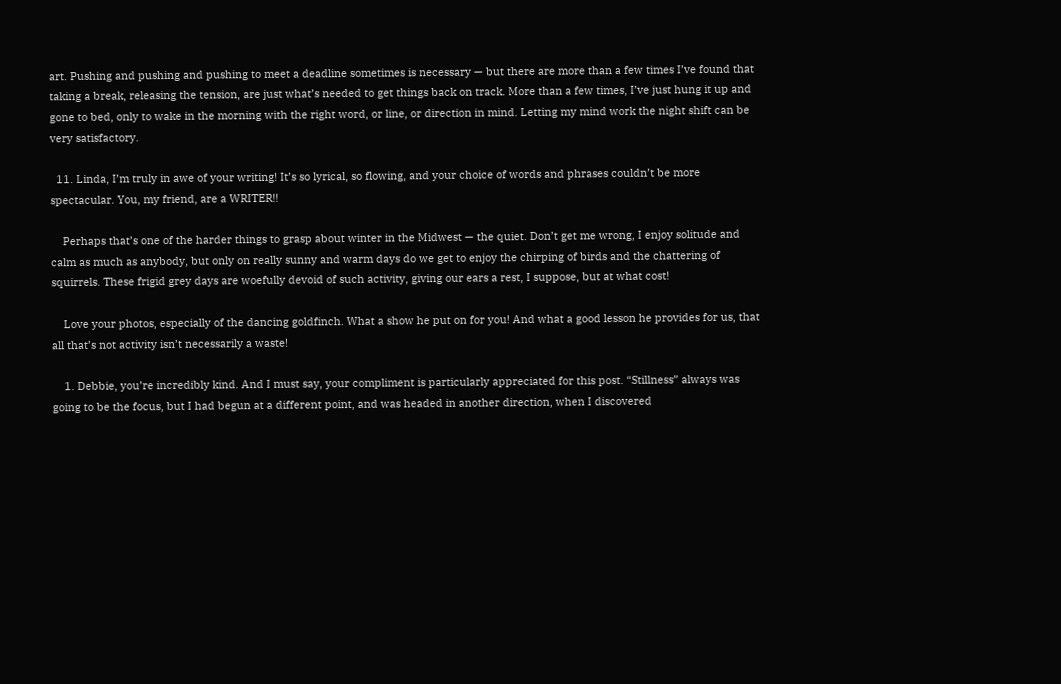art. Pushing and pushing and pushing to meet a deadline sometimes is necessary — but there are more than a few times I’ve found that taking a break, releasing the tension, are just what’s needed to get things back on track. More than a few times, I’ve just hung it up and gone to bed, only to wake in the morning with the right word, or line, or direction in mind. Letting my mind work the night shift can be very satisfactory.

  11. Linda, I’m truly in awe of your writing! It’s so lyrical, so flowing, and your choice of words and phrases couldn’t be more spectacular. You, my friend, are a WRITER!!

    Perhaps that’s one of the harder things to grasp about winter in the Midwest — the quiet. Don’t get me wrong, I enjoy solitude and calm as much as anybody, but only on really sunny and warm days do we get to enjoy the chirping of birds and the chattering of squirrels. These frigid grey days are woefully devoid of such activity, giving our ears a rest, I suppose, but at what cost!

    Love your photos, especially of the dancing goldfinch. What a show he put on for you! And what a good lesson he provides for us, that all that’s not activity isn’t necessarily a waste!

    1. Debbie, you’re incredibly kind. And I must say, your compliment is particularly appreciated for this post. “Stillness” always was going to be the focus, but I had begun at a different point, and was headed in another direction, when I discovered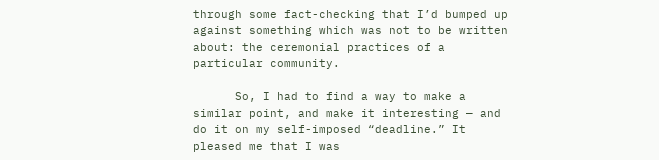through some fact-checking that I’d bumped up against something which was not to be written about: the ceremonial practices of a particular community.

      So, I had to find a way to make a similar point, and make it interesting — and do it on my self-imposed “deadline.” It pleased me that I was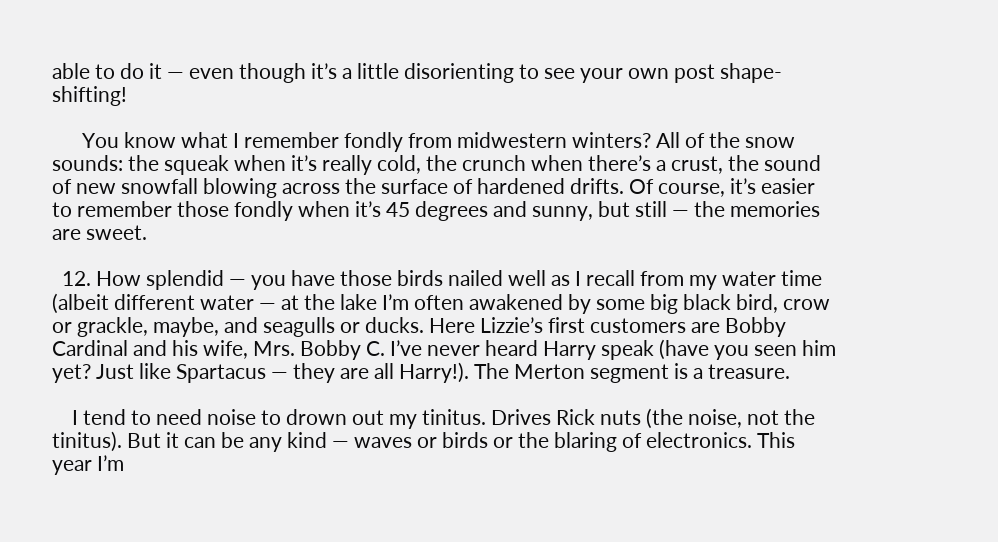able to do it — even though it’s a little disorienting to see your own post shape-shifting!

      You know what I remember fondly from midwestern winters? All of the snow sounds: the squeak when it’s really cold, the crunch when there’s a crust, the sound of new snowfall blowing across the surface of hardened drifts. Of course, it’s easier to remember those fondly when it’s 45 degrees and sunny, but still — the memories are sweet.

  12. How splendid — you have those birds nailed well as I recall from my water time (albeit different water — at the lake I’m often awakened by some big black bird, crow or grackle, maybe, and seagulls or ducks. Here Lizzie’s first customers are Bobby Cardinal and his wife, Mrs. Bobby C. I’ve never heard Harry speak (have you seen him yet? Just like Spartacus — they are all Harry!). The Merton segment is a treasure.

    I tend to need noise to drown out my tinitus. Drives Rick nuts (the noise, not the tinitus). But it can be any kind — waves or birds or the blaring of electronics. This year I’m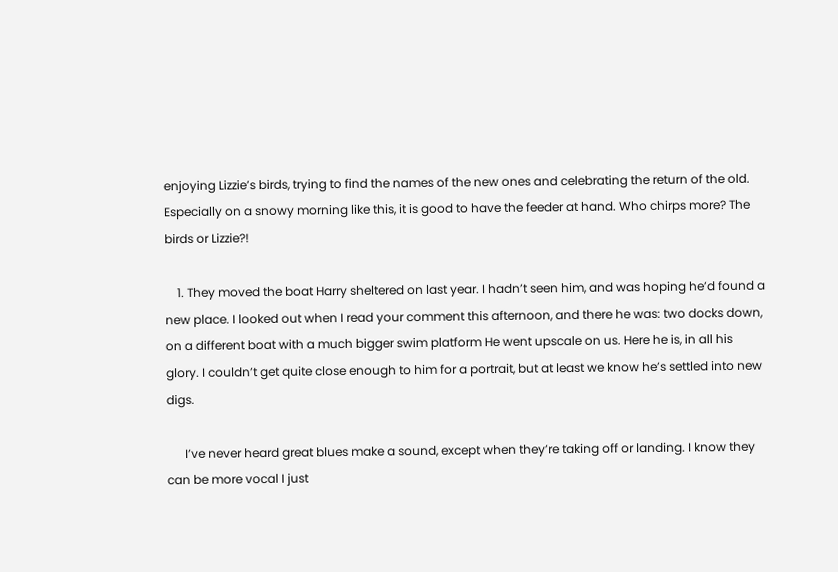enjoying Lizzie’s birds, trying to find the names of the new ones and celebrating the return of the old. Especially on a snowy morning like this, it is good to have the feeder at hand. Who chirps more? The birds or Lizzie?!

    1. They moved the boat Harry sheltered on last year. I hadn’t seen him, and was hoping he’d found a new place. I looked out when I read your comment this afternoon, and there he was: two docks down, on a different boat with a much bigger swim platform He went upscale on us. Here he is, in all his glory. I couldn’t get quite close enough to him for a portrait, but at least we know he’s settled into new digs.

      I’ve never heard great blues make a sound, except when they’re taking off or landing. I know they can be more vocal I just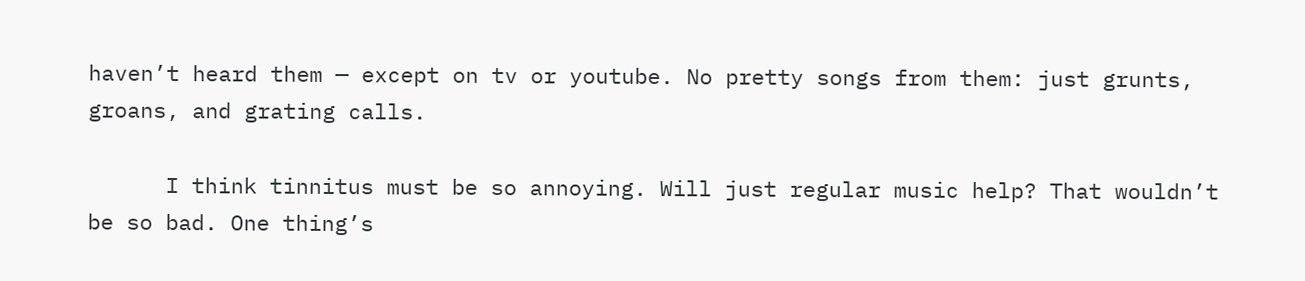haven’t heard them — except on tv or youtube. No pretty songs from them: just grunts, groans, and grating calls.

      I think tinnitus must be so annoying. Will just regular music help? That wouldn’t be so bad. One thing’s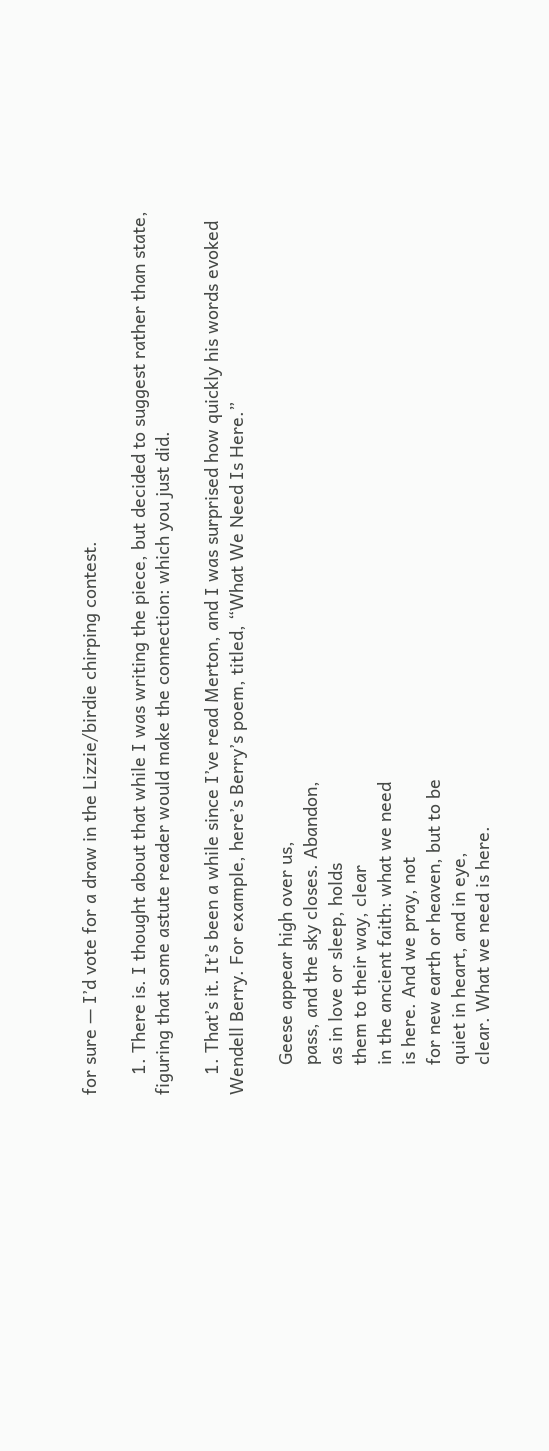for sure — I’d vote for a draw in the Lizzie/birdie chirping contest.

    1. There is. I thought about that while I was writing the piece, but decided to suggest rather than state, figuring that some astute reader would make the connection: which you just did.

    1. That’s it. It’s been a while since I’ve read Merton, and I was surprised how quickly his words evoked Wendell Berry. For example, here’s Berry’s poem, titled, “What We Need Is Here.”

      Geese appear high over us,
      pass, and the sky closes. Abandon,
      as in love or sleep, holds
      them to their way, clear
      in the ancient faith: what we need
      is here. And we pray, not
      for new earth or heaven, but to be
      quiet in heart, and in eye,
      clear. What we need is here.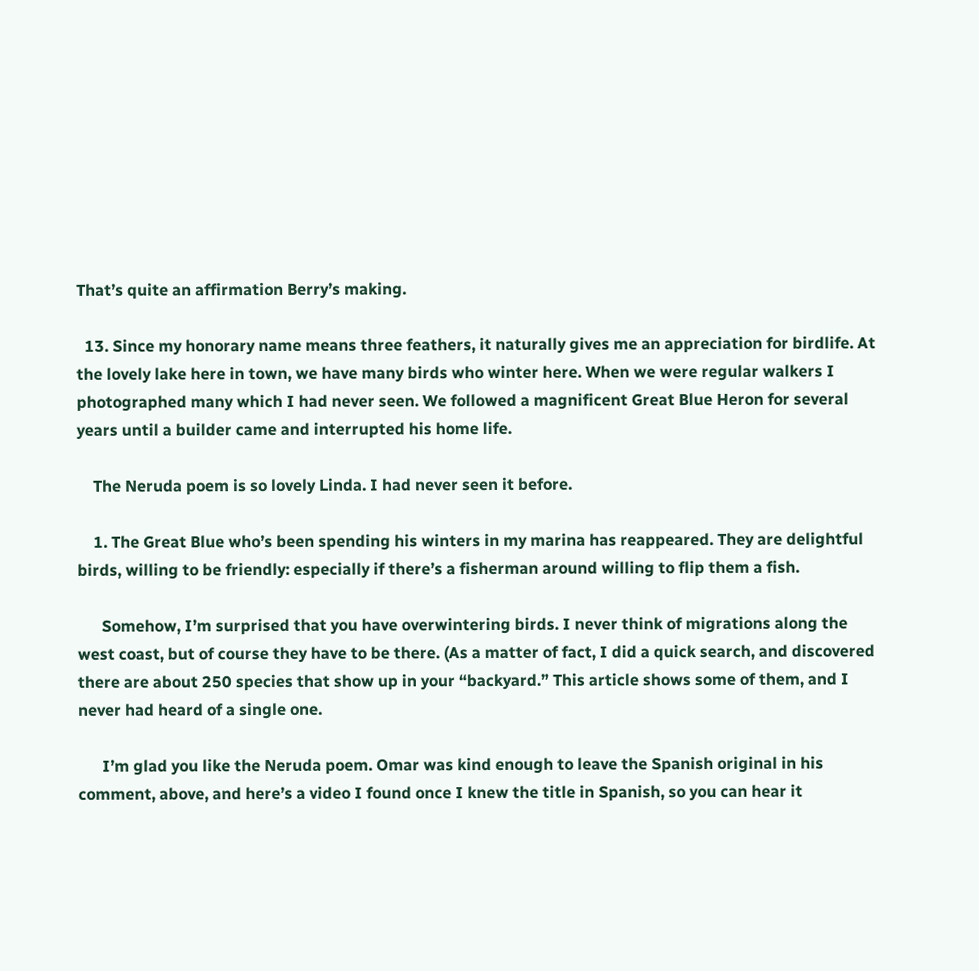That’s quite an affirmation Berry’s making.

  13. Since my honorary name means three feathers, it naturally gives me an appreciation for birdlife. At the lovely lake here in town, we have many birds who winter here. When we were regular walkers I photographed many which I had never seen. We followed a magnificent Great Blue Heron for several years until a builder came and interrupted his home life.

    The Neruda poem is so lovely Linda. I had never seen it before.

    1. The Great Blue who’s been spending his winters in my marina has reappeared. They are delightful birds, willing to be friendly: especially if there’s a fisherman around willing to flip them a fish.

      Somehow, I’m surprised that you have overwintering birds. I never think of migrations along the west coast, but of course they have to be there. (As a matter of fact, I did a quick search, and discovered there are about 250 species that show up in your “backyard.” This article shows some of them, and I never had heard of a single one.

      I’m glad you like the Neruda poem. Omar was kind enough to leave the Spanish original in his comment, above, and here’s a video I found once I knew the title in Spanish, so you can hear it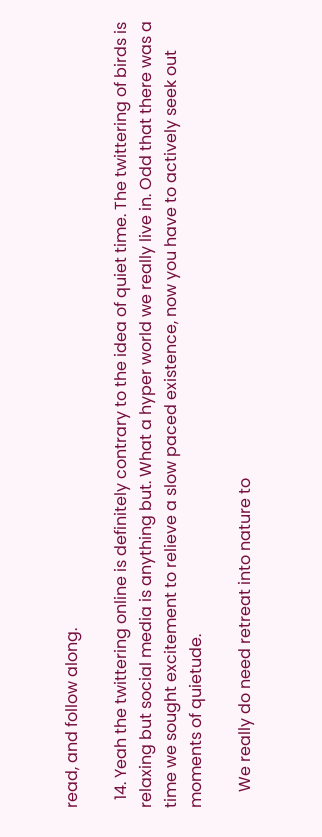read, and follow along.

  14. Yeah the twittering online is definitely contrary to the idea of quiet time. The twittering of birds is relaxing but social media is anything but. What a hyper world we really live in. Odd that there was a time we sought excitement to relieve a slow paced existence, now you have to actively seek out moments of quietude.

    We really do need retreat into nature to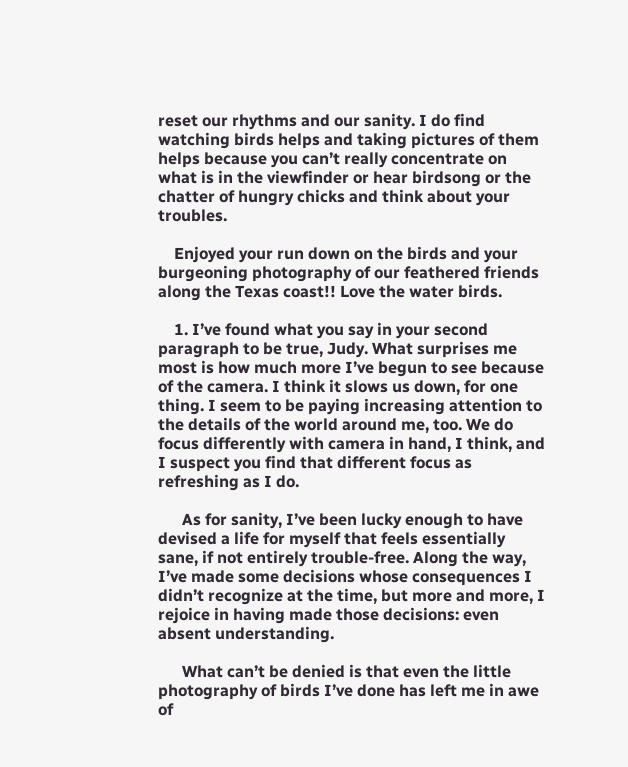reset our rhythms and our sanity. I do find watching birds helps and taking pictures of them helps because you can’t really concentrate on what is in the viewfinder or hear birdsong or the chatter of hungry chicks and think about your troubles.

    Enjoyed your run down on the birds and your burgeoning photography of our feathered friends along the Texas coast!! Love the water birds.

    1. I’ve found what you say in your second paragraph to be true, Judy. What surprises me most is how much more I’ve begun to see because of the camera. I think it slows us down, for one thing. I seem to be paying increasing attention to the details of the world around me, too. We do focus differently with camera in hand, I think, and I suspect you find that different focus as refreshing as I do.

      As for sanity, I’ve been lucky enough to have devised a life for myself that feels essentially sane, if not entirely trouble-free. Along the way, I’ve made some decisions whose consequences I didn’t recognize at the time, but more and more, I rejoice in having made those decisions: even absent understanding.

      What can’t be denied is that even the little photography of birds I’ve done has left me in awe of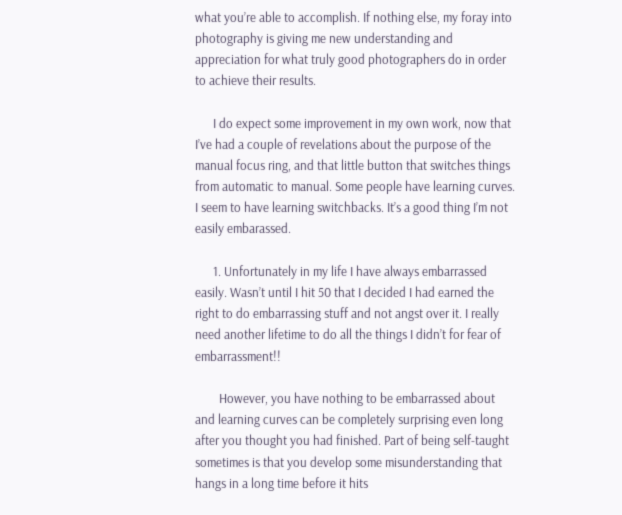what you’re able to accomplish. If nothing else, my foray into photography is giving me new understanding and appreciation for what truly good photographers do in order to achieve their results.

      I do expect some improvement in my own work, now that I’ve had a couple of revelations about the purpose of the manual focus ring, and that little button that switches things from automatic to manual. Some people have learning curves. I seem to have learning switchbacks. It’s a good thing I’m not easily embarassed.

      1. Unfortunately in my life I have always embarrassed easily. Wasn’t until I hit 50 that I decided I had earned the right to do embarrassing stuff and not angst over it. I really need another lifetime to do all the things I didn’t for fear of embarrassment!!

        However, you have nothing to be embarrassed about and learning curves can be completely surprising even long after you thought you had finished. Part of being self-taught sometimes is that you develop some misunderstanding that hangs in a long time before it hits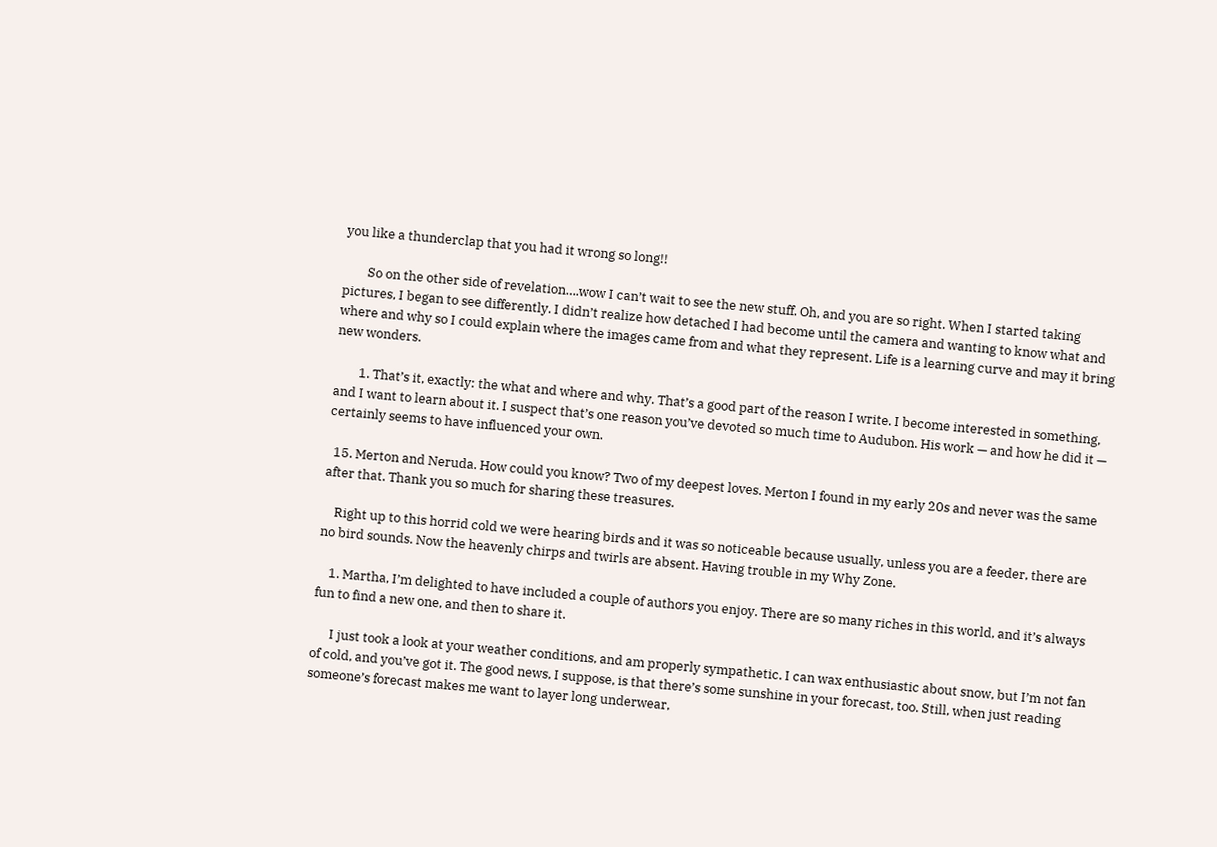you like a thunderclap that you had it wrong so long!!

        So on the other side of revelation….wow I can’t wait to see the new stuff. Oh, and you are so right. When I started taking pictures, I began to see differently. I didn’t realize how detached I had become until the camera and wanting to know what and where and why so I could explain where the images came from and what they represent. Life is a learning curve and may it bring new wonders.

        1. That’s it, exactly: the what and where and why. That’s a good part of the reason I write. I become interested in something, and I want to learn about it. I suspect that’s one reason you’ve devoted so much time to Audubon. His work — and how he did it — certainly seems to have influenced your own.

  15. Merton and Neruda. How could you know? Two of my deepest loves. Merton I found in my early 20s and never was the same after that. Thank you so much for sharing these treasures.

    Right up to this horrid cold we were hearing birds and it was so noticeable because usually, unless you are a feeder, there are no bird sounds. Now the heavenly chirps and twirls are absent. Having trouble in my Why Zone.

    1. Martha, I’m delighted to have included a couple of authors you enjoy. There are so many riches in this world, and it’s always fun to find a new one, and then to share it.

      I just took a look at your weather conditions, and am properly sympathetic. I can wax enthusiastic about snow, but I’m not fan of cold, and you’ve got it. The good news, I suppose, is that there’s some sunshine in your forecast, too. Still, when just reading someone’s forecast makes me want to layer long underwear,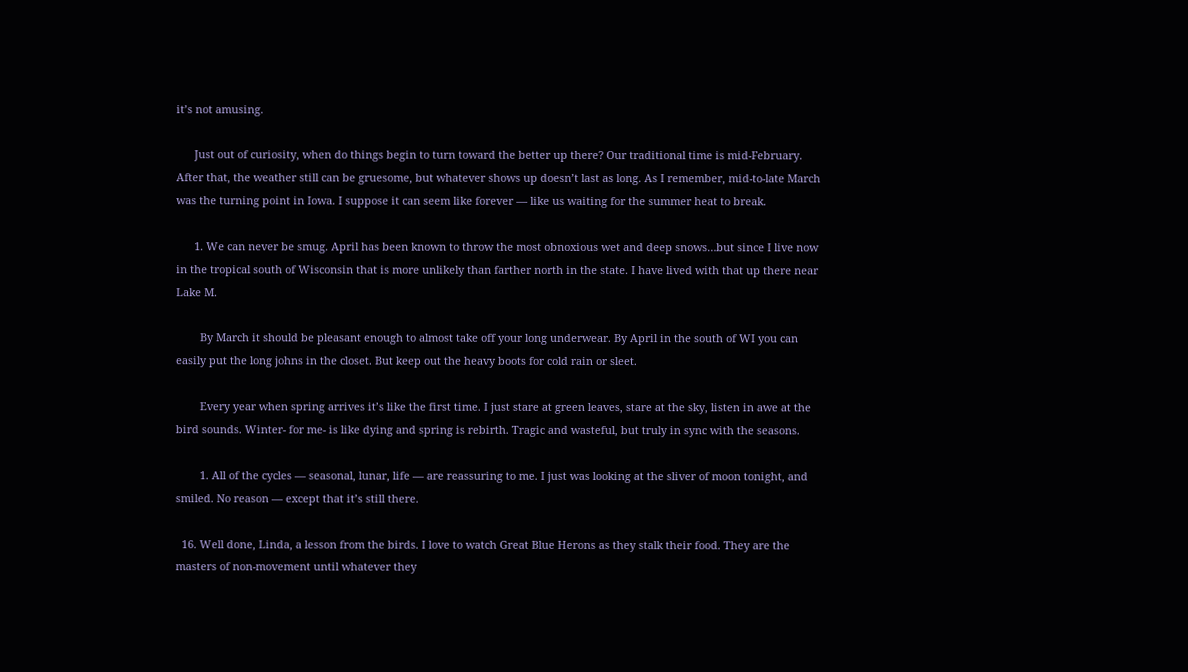it’s not amusing.

      Just out of curiosity, when do things begin to turn toward the better up there? Our traditional time is mid-February. After that, the weather still can be gruesome, but whatever shows up doesn’t last as long. As I remember, mid-to-late March was the turning point in Iowa. I suppose it can seem like forever — like us waiting for the summer heat to break.

      1. We can never be smug. April has been known to throw the most obnoxious wet and deep snows…but since I live now in the tropical south of Wisconsin that is more unlikely than farther north in the state. I have lived with that up there near Lake M.

        By March it should be pleasant enough to almost take off your long underwear. By April in the south of WI you can easily put the long johns in the closet. But keep out the heavy boots for cold rain or sleet.

        Every year when spring arrives it’s like the first time. I just stare at green leaves, stare at the sky, listen in awe at the bird sounds. Winter- for me- is like dying and spring is rebirth. Tragic and wasteful, but truly in sync with the seasons.

        1. All of the cycles — seasonal, lunar, life — are reassuring to me. I just was looking at the sliver of moon tonight, and smiled. No reason — except that it’s still there.

  16. Well done, Linda, a lesson from the birds. I love to watch Great Blue Herons as they stalk their food. They are the masters of non-movement until whatever they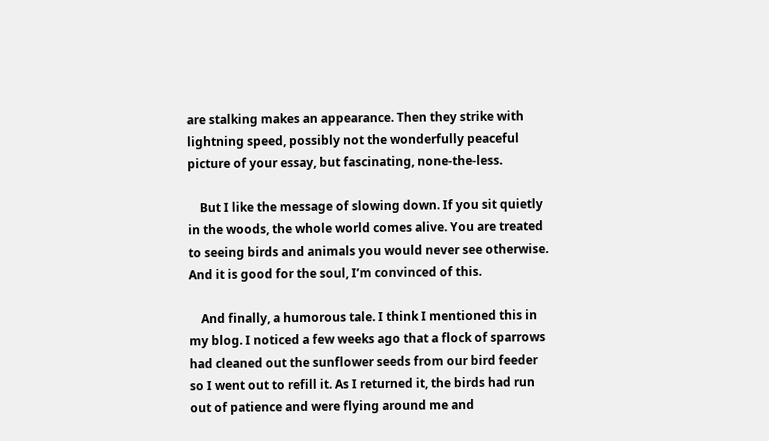are stalking makes an appearance. Then they strike with lightning speed, possibly not the wonderfully peaceful picture of your essay, but fascinating, none-the-less.

    But I like the message of slowing down. If you sit quietly in the woods, the whole world comes alive. You are treated to seeing birds and animals you would never see otherwise. And it is good for the soul, I’m convinced of this.

    And finally, a humorous tale. I think I mentioned this in my blog. I noticed a few weeks ago that a flock of sparrows had cleaned out the sunflower seeds from our bird feeder so I went out to refill it. As I returned it, the birds had run out of patience and were flying around me and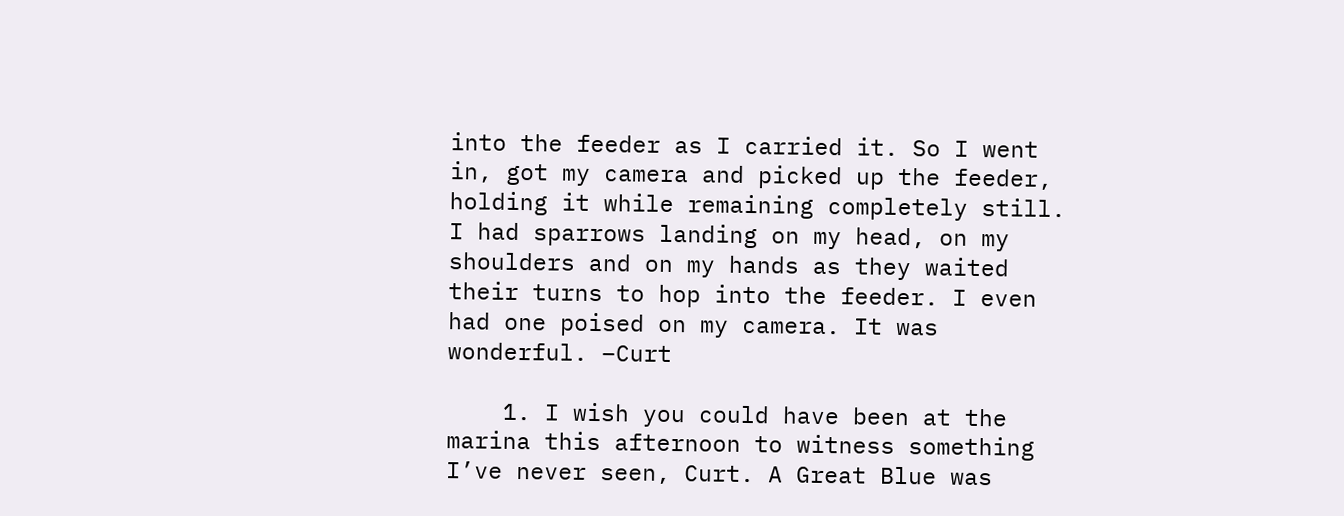into the feeder as I carried it. So I went in, got my camera and picked up the feeder, holding it while remaining completely still. I had sparrows landing on my head, on my shoulders and on my hands as they waited their turns to hop into the feeder. I even had one poised on my camera. It was wonderful. –Curt

    1. I wish you could have been at the marina this afternoon to witness something I’ve never seen, Curt. A Great Blue was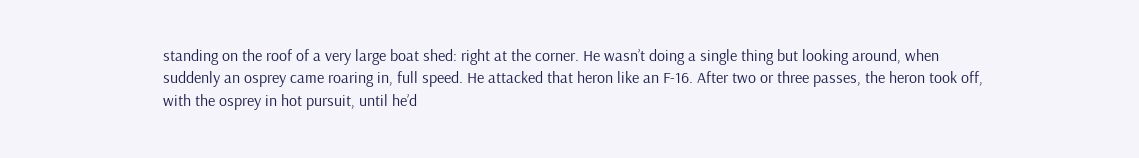standing on the roof of a very large boat shed: right at the corner. He wasn’t doing a single thing but looking around, when suddenly an osprey came roaring in, full speed. He attacked that heron like an F-16. After two or three passes, the heron took off, with the osprey in hot pursuit, until he’d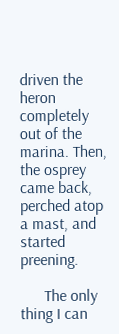driven the heron completely out of the marina. Then, the osprey came back, perched atop a mast, and started preening.

      The only thing I can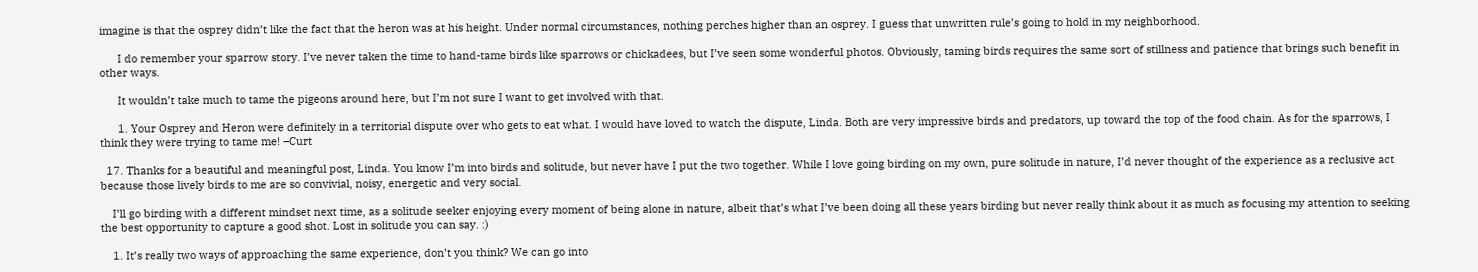imagine is that the osprey didn’t like the fact that the heron was at his height. Under normal circumstances, nothing perches higher than an osprey. I guess that unwritten rule’s going to hold in my neighborhood.

      I do remember your sparrow story. I’ve never taken the time to hand-tame birds like sparrows or chickadees, but I’ve seen some wonderful photos. Obviously, taming birds requires the same sort of stillness and patience that brings such benefit in other ways.

      It wouldn’t take much to tame the pigeons around here, but I’m not sure I want to get involved with that.

      1. Your Osprey and Heron were definitely in a territorial dispute over who gets to eat what. I would have loved to watch the dispute, Linda. Both are very impressive birds and predators, up toward the top of the food chain. As for the sparrows, I think they were trying to tame me! –Curt

  17. Thanks for a beautiful and meaningful post, Linda. You know I’m into birds and solitude, but never have I put the two together. While I love going birding on my own, pure solitude in nature, I’d never thought of the experience as a reclusive act because those lively birds to me are so convivial, noisy, energetic and very social.

    I’ll go birding with a different mindset next time, as a solitude seeker enjoying every moment of being alone in nature, albeit that’s what I’ve been doing all these years birding but never really think about it as much as focusing my attention to seeking the best opportunity to capture a good shot. Lost in solitude you can say. :)

    1. It’s really two ways of approaching the same experience, don’t you think? We can go into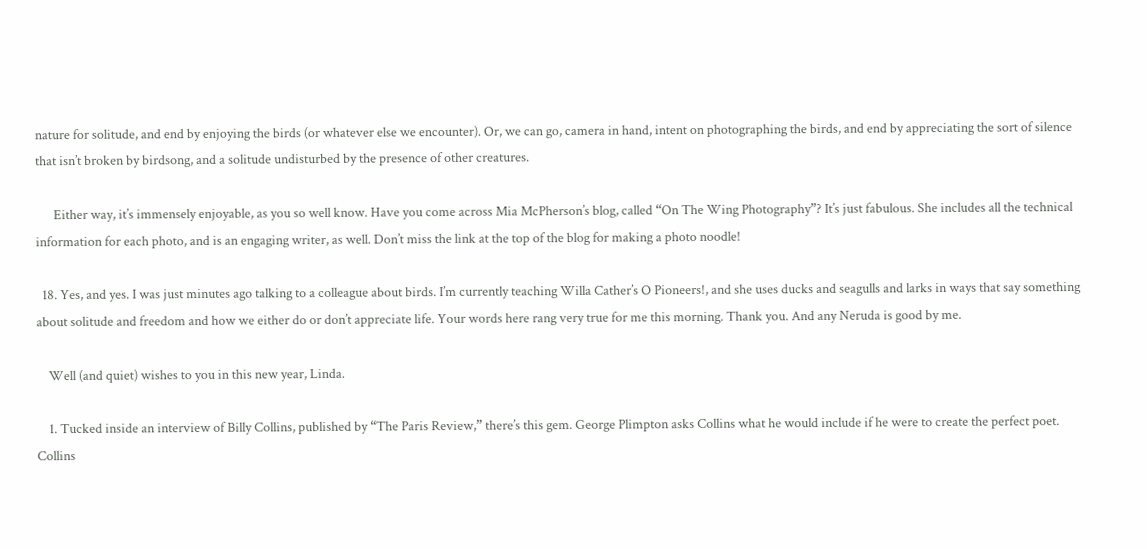nature for solitude, and end by enjoying the birds (or whatever else we encounter). Or, we can go, camera in hand, intent on photographing the birds, and end by appreciating the sort of silence that isn’t broken by birdsong, and a solitude undisturbed by the presence of other creatures.

      Either way, it’s immensely enjoyable, as you so well know. Have you come across Mia McPherson’s blog, called “On The Wing Photography”? It’s just fabulous. She includes all the technical information for each photo, and is an engaging writer, as well. Don’t miss the link at the top of the blog for making a photo noodle!

  18. Yes, and yes. I was just minutes ago talking to a colleague about birds. I’m currently teaching Willa Cather’s O Pioneers!, and she uses ducks and seagulls and larks in ways that say something about solitude and freedom and how we either do or don’t appreciate life. Your words here rang very true for me this morning. Thank you. And any Neruda is good by me.

    Well (and quiet) wishes to you in this new year, Linda.

    1. Tucked inside an interview of Billy Collins, published by “The Paris Review,” there’s this gem. George Plimpton asks Collins what he would include if he were to create the perfect poet. Collins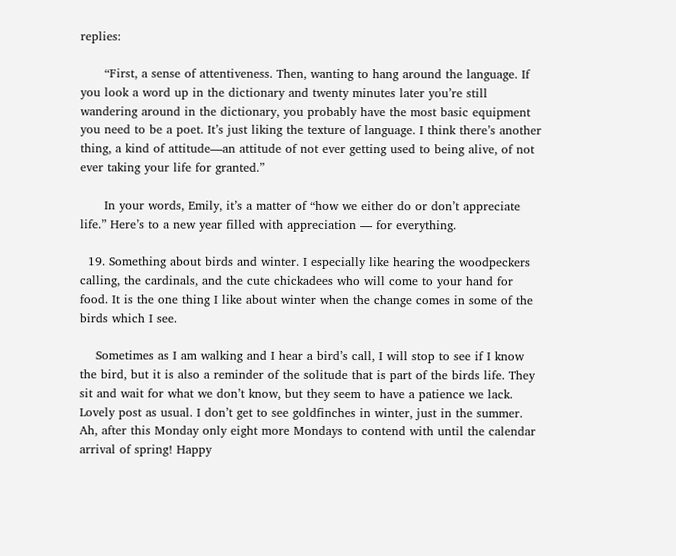replies:

      “First, a sense of attentiveness. Then, wanting to hang around the language. If you look a word up in the dictionary and twenty minutes later you’re still wandering around in the dictionary, you probably have the most basic equipment you need to be a poet. It’s just liking the texture of language. I think there’s another thing, a kind of attitude—an attitude of not ever getting used to being alive, of not ever taking your life for granted.”

      In your words, Emily, it’s a matter of “how we either do or don’t appreciate life.” Here’s to a new year filled with appreciation — for everything.

  19. Something about birds and winter. I especially like hearing the woodpeckers calling, the cardinals, and the cute chickadees who will come to your hand for food. It is the one thing I like about winter when the change comes in some of the birds which I see.

    Sometimes as I am walking and I hear a bird’s call, I will stop to see if I know the bird, but it is also a reminder of the solitude that is part of the birds life. They sit and wait for what we don’t know, but they seem to have a patience we lack. Lovely post as usual. I don’t get to see goldfinches in winter, just in the summer. Ah, after this Monday only eight more Mondays to contend with until the calendar arrival of spring! Happy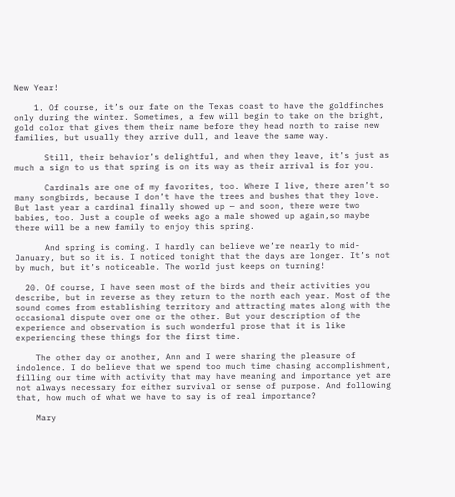New Year!

    1. Of course, it’s our fate on the Texas coast to have the goldfinches only during the winter. Sometimes, a few will begin to take on the bright, gold color that gives them their name before they head north to raise new families, but usually they arrive dull, and leave the same way.

      Still, their behavior’s delightful, and when they leave, it’s just as much a sign to us that spring is on its way as their arrival is for you.

      Cardinals are one of my favorites, too. Where I live, there aren’t so many songbirds, because I don’t have the trees and bushes that they love. But last year a cardinal finally showed up — and soon, there were two babies, too. Just a couple of weeks ago a male showed up again,so maybe there will be a new family to enjoy this spring.

      And spring is coming. I hardly can believe we’re nearly to mid-January, but so it is. I noticed tonight that the days are longer. It’s not by much, but it’s noticeable. The world just keeps on turning!

  20. Of course, I have seen most of the birds and their activities you describe, but in reverse as they return to the north each year. Most of the sound comes from establishing territory and attracting mates along with the occasional dispute over one or the other. But your description of the experience and observation is such wonderful prose that it is like experiencing these things for the first time.

    The other day or another, Ann and I were sharing the pleasure of indolence. I do believe that we spend too much time chasing accomplishment, filling our time with activity that may have meaning and importance yet are not always necessary for either survival or sense of purpose. And following that, how much of what we have to say is of real importance?

    Mary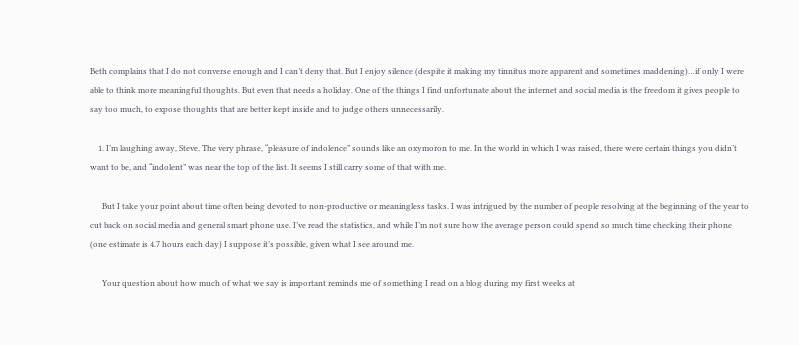Beth complains that I do not converse enough and I can’t deny that. But I enjoy silence (despite it making my tinnitus more apparent and sometimes maddening)…if only I were able to think more meaningful thoughts. But even that needs a holiday. One of the things I find unfortunate about the internet and social media is the freedom it gives people to say too much, to expose thoughts that are better kept inside and to judge others unnecessarily.

    1. I’m laughing away, Steve. The very phrase, “pleasure of indolence” sounds like an oxymoron to me. In the world in which I was raised, there were certain things you didn’t want to be, and “indolent” was near the top of the list. It seems I still carry some of that with me.

      But I take your point about time often being devoted to non-productive or meaningless tasks. I was intrigued by the number of people resolving at the beginning of the year to cut back on social media and general smart phone use. I’ve read the statistics, and while I’m not sure how the average person could spend so much time checking their phone (one estimate is 4.7 hours each day) I suppose it’s possible, given what I see around me.

      Your question about how much of what we say is important reminds me of something I read on a blog during my first weeks at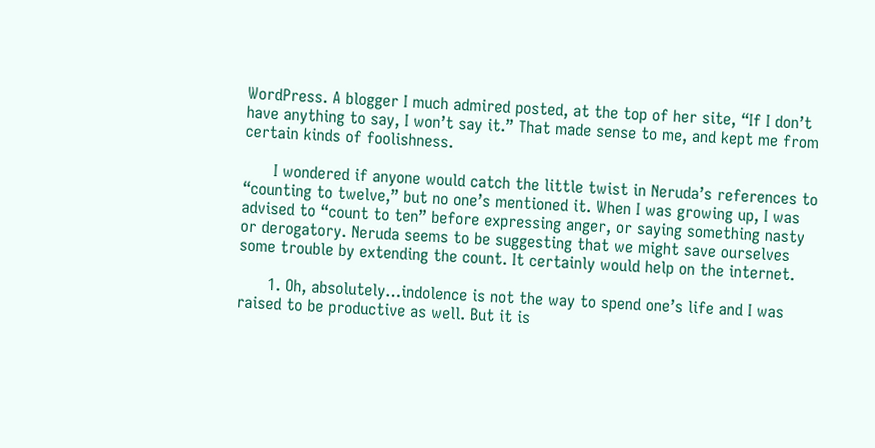WordPress. A blogger I much admired posted, at the top of her site, “If I don’t have anything to say, I won’t say it.” That made sense to me, and kept me from certain kinds of foolishness.

      I wondered if anyone would catch the little twist in Neruda’s references to “counting to twelve,” but no one’s mentioned it. When I was growing up, I was advised to “count to ten” before expressing anger, or saying something nasty or derogatory. Neruda seems to be suggesting that we might save ourselves some trouble by extending the count. It certainly would help on the internet.

      1. Oh, absolutely…indolence is not the way to spend one’s life and I was raised to be productive as well. But it is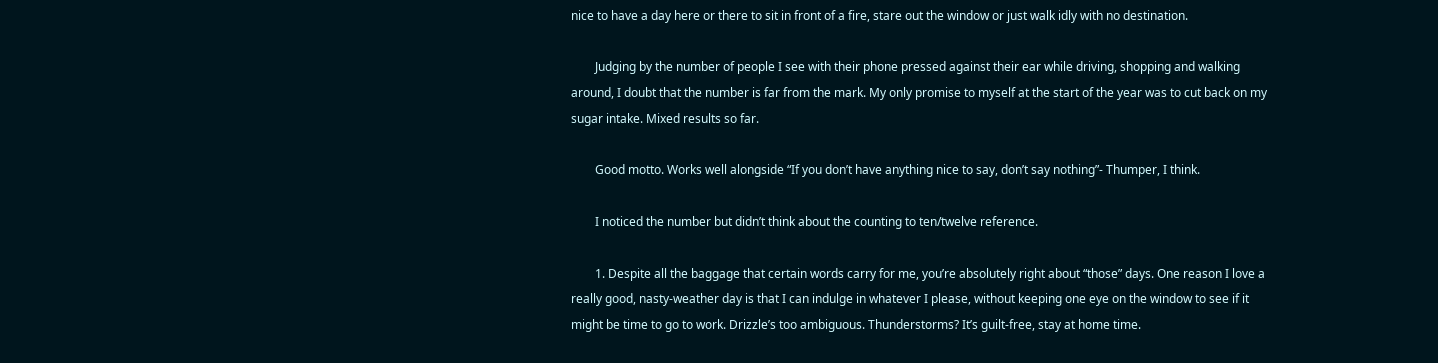nice to have a day here or there to sit in front of a fire, stare out the window or just walk idly with no destination.

        Judging by the number of people I see with their phone pressed against their ear while driving, shopping and walking around, I doubt that the number is far from the mark. My only promise to myself at the start of the year was to cut back on my sugar intake. Mixed results so far.

        Good motto. Works well alongside “If you don’t have anything nice to say, don’t say nothing”- Thumper, I think.

        I noticed the number but didn’t think about the counting to ten/twelve reference.

        1. Despite all the baggage that certain words carry for me, you’re absolutely right about “those” days. One reason I love a really good, nasty-weather day is that I can indulge in whatever I please, without keeping one eye on the window to see if it might be time to go to work. Drizzle’s too ambiguous. Thunderstorms? It’s guilt-free, stay at home time.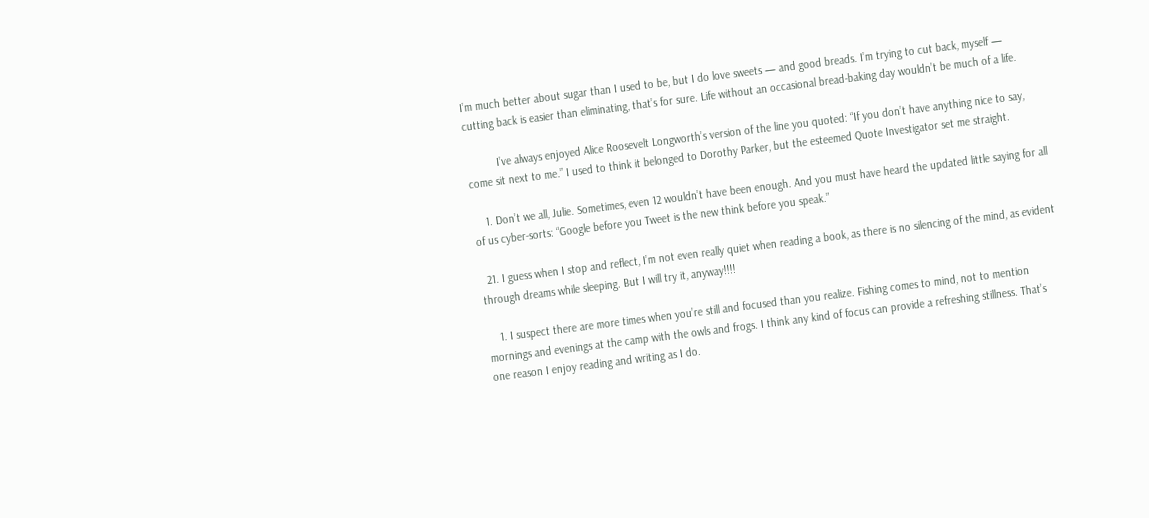I’m much better about sugar than I used to be, but I do love sweets — and good breads. I’m trying to cut back, myself — cutting back is easier than eliminating, that’s for sure. Life without an occasional bread-baking day wouldn’t be much of a life.

          I’ve always enjoyed Alice Roosevelt Longworth’s version of the line you quoted: “If you don’t have anything nice to say, come sit next to me.” I used to think it belonged to Dorothy Parker, but the esteemed Quote Investigator set me straight.

    1. Don’t we all, Julie. Sometimes, even 12 wouldn’t have been enough. And you must have heard the updated little saying for all of us cyber-sorts: “Google before you Tweet is the new think before you speak.”

  21. I guess when I stop and reflect, I’m not even really quiet when reading a book, as there is no silencing of the mind, as evident through dreams while sleeping. But I will try it, anyway!!!!

    1. I suspect there are more times when you’re still and focused than you realize. Fishing comes to mind, not to mention mornings and evenings at the camp with the owls and frogs. I think any kind of focus can provide a refreshing stillness. That’s one reason I enjoy reading and writing as I do.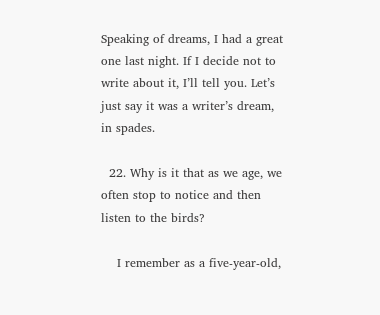Speaking of dreams, I had a great one last night. If I decide not to write about it, I’ll tell you. Let’s just say it was a writer’s dream, in spades.

  22. Why is it that as we age, we often stop to notice and then listen to the birds?

    I remember as a five-year-old,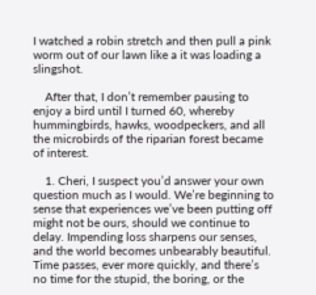I watched a robin stretch and then pull a pink worm out of our lawn like a it was loading a slingshot.

    After that, I don’t remember pausing to enjoy a bird until I turned 60, whereby hummingbirds, hawks, woodpeckers, and all the microbirds of the riparian forest became of interest.

    1. Cheri, I suspect you’d answer your own question much as I would. We’re beginning to sense that experiences we’ve been putting off might not be ours, should we continue to delay. Impending loss sharpens our senses, and the world becomes unbearably beautiful. Time passes, ever more quickly, and there’s no time for the stupid, the boring, or the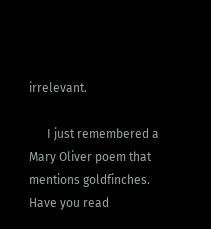irrelevant.

      I just remembered a Mary Oliver poem that mentions goldfinches. Have you read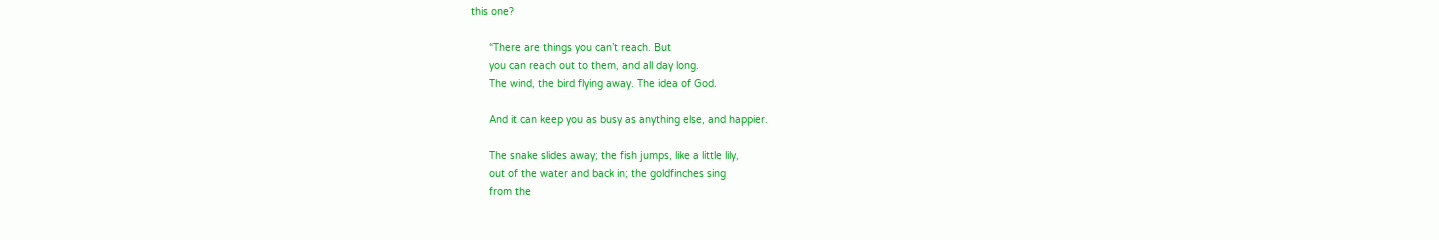this one?

      “There are things you can’t reach. But
      you can reach out to them, and all day long.
      The wind, the bird flying away. The idea of God.

      And it can keep you as busy as anything else, and happier.

      The snake slides away; the fish jumps, like a little lily,
      out of the water and back in; the goldfinches sing
      from the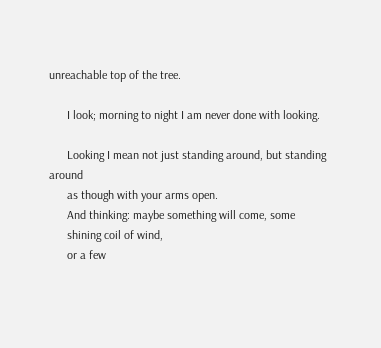unreachable top of the tree.

      I look; morning to night I am never done with looking.

      Looking I mean not just standing around, but standing around
      as though with your arms open.
      And thinking: maybe something will come, some
      shining coil of wind,
      or a few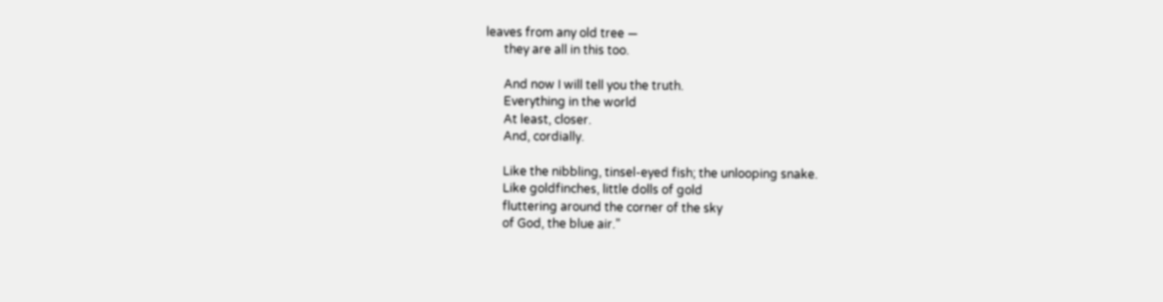leaves from any old tree —
      they are all in this too.

      And now I will tell you the truth.
      Everything in the world
      At least, closer.
      And, cordially.

      Like the nibbling, tinsel-eyed fish; the unlooping snake.
      Like goldfinches, little dolls of gold
      fluttering around the corner of the sky
      of God, the blue air.”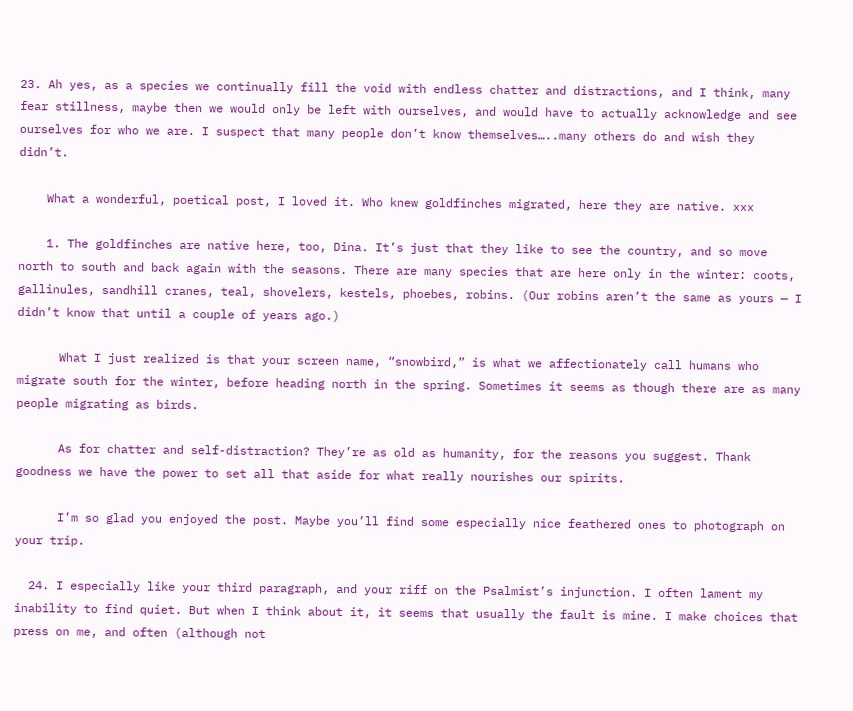23. Ah yes, as a species we continually fill the void with endless chatter and distractions, and I think, many fear stillness, maybe then we would only be left with ourselves, and would have to actually acknowledge and see ourselves for who we are. I suspect that many people don’t know themselves…..many others do and wish they didn’t.

    What a wonderful, poetical post, I loved it. Who knew goldfinches migrated, here they are native. xxx

    1. The goldfinches are native here, too, Dina. It’s just that they like to see the country, and so move north to south and back again with the seasons. There are many species that are here only in the winter: coots, gallinules, sandhill cranes, teal, shovelers, kestels, phoebes, robins. (Our robins aren’t the same as yours — I didn’t know that until a couple of years ago.)

      What I just realized is that your screen name, “snowbird,” is what we affectionately call humans who migrate south for the winter, before heading north in the spring. Sometimes it seems as though there are as many people migrating as birds.

      As for chatter and self-distraction? They’re as old as humanity, for the reasons you suggest. Thank goodness we have the power to set all that aside for what really nourishes our spirits.

      I’m so glad you enjoyed the post. Maybe you’ll find some especially nice feathered ones to photograph on your trip.

  24. I especially like your third paragraph, and your riff on the Psalmist’s injunction. I often lament my inability to find quiet. But when I think about it, it seems that usually the fault is mine. I make choices that press on me, and often (although not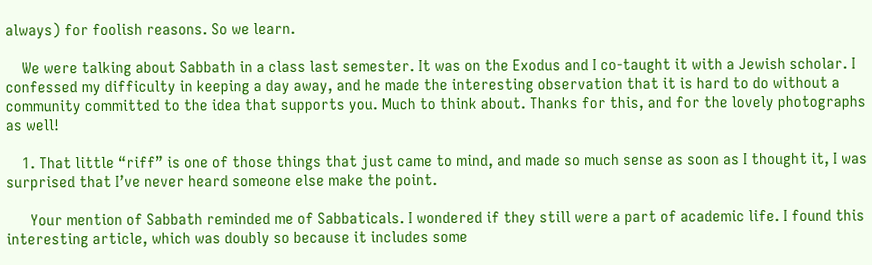always) for foolish reasons. So we learn.

    We were talking about Sabbath in a class last semester. It was on the Exodus and I co-taught it with a Jewish scholar. I confessed my difficulty in keeping a day away, and he made the interesting observation that it is hard to do without a community committed to the idea that supports you. Much to think about. Thanks for this, and for the lovely photographs as well!

    1. That little “riff” is one of those things that just came to mind, and made so much sense as soon as I thought it, I was surprised that I’ve never heard someone else make the point.

      Your mention of Sabbath reminded me of Sabbaticals. I wondered if they still were a part of academic life. I found this interesting article, which was doubly so because it includes some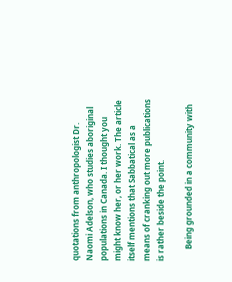quotations from anthropologist Dr. Naomi Adelson, who studies aboriginal populations in Canada. I thought you might know her, or her work. The article itself mentions that Sabbatical as a means of cranking out more publications is rather beside the point.

      Being grounded in a community with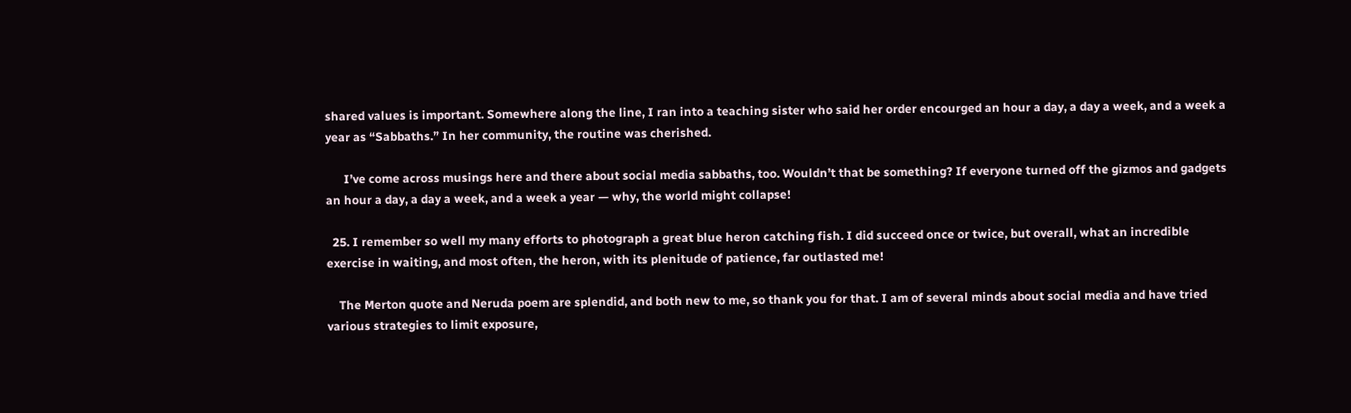shared values is important. Somewhere along the line, I ran into a teaching sister who said her order encourged an hour a day, a day a week, and a week a year as “Sabbaths.” In her community, the routine was cherished.

      I’ve come across musings here and there about social media sabbaths, too. Wouldn’t that be something? If everyone turned off the gizmos and gadgets an hour a day, a day a week, and a week a year — why, the world might collapse!

  25. I remember so well my many efforts to photograph a great blue heron catching fish. I did succeed once or twice, but overall, what an incredible exercise in waiting, and most often, the heron, with its plenitude of patience, far outlasted me!

    The Merton quote and Neruda poem are splendid, and both new to me, so thank you for that. I am of several minds about social media and have tried various strategies to limit exposure,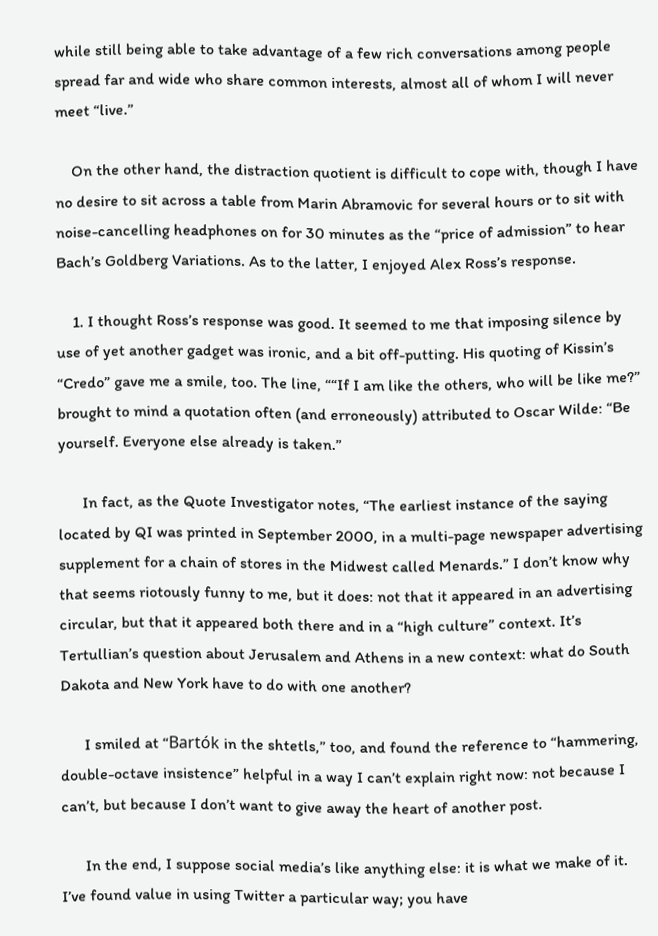while still being able to take advantage of a few rich conversations among people spread far and wide who share common interests, almost all of whom I will never meet “live.”

    On the other hand, the distraction quotient is difficult to cope with, though I have no desire to sit across a table from Marin Abramovic for several hours or to sit with noise-cancelling headphones on for 30 minutes as the “price of admission” to hear Bach’s Goldberg Variations. As to the latter, I enjoyed Alex Ross’s response.

    1. I thought Ross’s response was good. It seemed to me that imposing silence by use of yet another gadget was ironic, and a bit off-putting. His quoting of Kissin’s “Credo” gave me a smile, too. The line, ““If I am like the others, who will be like me?” brought to mind a quotation often (and erroneously) attributed to Oscar Wilde: “Be yourself. Everyone else already is taken.”

      In fact, as the Quote Investigator notes, “The earliest instance of the saying located by QI was printed in September 2000, in a multi-page newspaper advertising supplement for a chain of stores in the Midwest called Menards.” I don’t know why that seems riotously funny to me, but it does: not that it appeared in an advertising circular, but that it appeared both there and in a “high culture” context. It’s Tertullian’s question about Jerusalem and Athens in a new context: what do South Dakota and New York have to do with one another?

      I smiled at “Bartók in the shtetls,” too, and found the reference to “hammering, double-octave insistence” helpful in a way I can’t explain right now: not because I can’t, but because I don’t want to give away the heart of another post.

      In the end, I suppose social media’s like anything else: it is what we make of it. I’ve found value in using Twitter a particular way; you have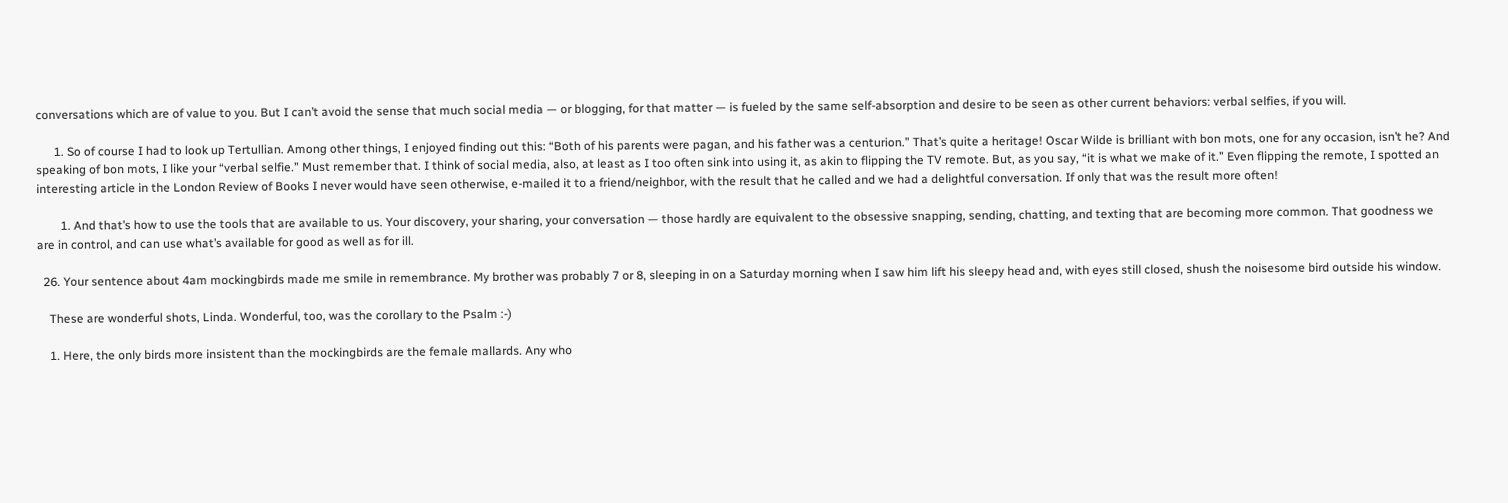conversations which are of value to you. But I can’t avoid the sense that much social media — or blogging, for that matter — is fueled by the same self-absorption and desire to be seen as other current behaviors: verbal selfies, if you will.

      1. So of course I had to look up Tertullian. Among other things, I enjoyed finding out this: “Both of his parents were pagan, and his father was a centurion.” That’s quite a heritage! Oscar Wilde is brilliant with bon mots, one for any occasion, isn’t he? And speaking of bon mots, I like your “verbal selfie.” Must remember that. I think of social media, also, at least as I too often sink into using it, as akin to flipping the TV remote. But, as you say, “it is what we make of it.” Even flipping the remote, I spotted an interesting article in the London Review of Books I never would have seen otherwise, e-mailed it to a friend/neighbor, with the result that he called and we had a delightful conversation. If only that was the result more often!

        1. And that’s how to use the tools that are available to us. Your discovery, your sharing, your conversation — those hardly are equivalent to the obsessive snapping, sending, chatting, and texting that are becoming more common. That goodness we are in control, and can use what’s available for good as well as for ill.

  26. Your sentence about 4am mockingbirds made me smile in remembrance. My brother was probably 7 or 8, sleeping in on a Saturday morning when I saw him lift his sleepy head and, with eyes still closed, shush the noisesome bird outside his window.

    These are wonderful shots, Linda. Wonderful, too, was the corollary to the Psalm :-)

    1. Here, the only birds more insistent than the mockingbirds are the female mallards. Any who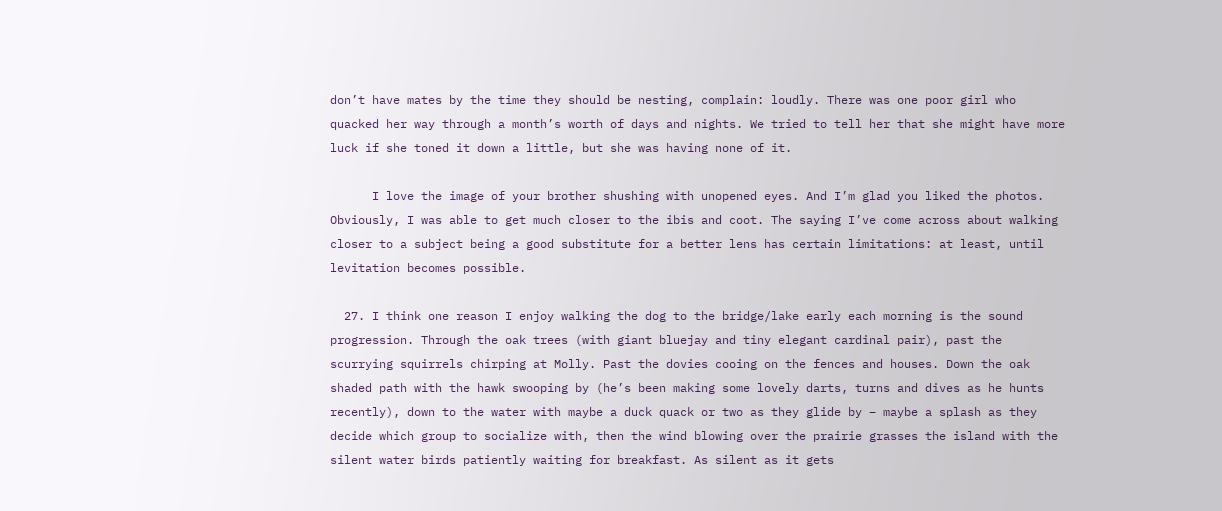don’t have mates by the time they should be nesting, complain: loudly. There was one poor girl who quacked her way through a month’s worth of days and nights. We tried to tell her that she might have more luck if she toned it down a little, but she was having none of it.

      I love the image of your brother shushing with unopened eyes. And I’m glad you liked the photos. Obviously, I was able to get much closer to the ibis and coot. The saying I’ve come across about walking closer to a subject being a good substitute for a better lens has certain limitations: at least, until levitation becomes possible.

  27. I think one reason I enjoy walking the dog to the bridge/lake early each morning is the sound progression. Through the oak trees (with giant bluejay and tiny elegant cardinal pair), past the scurrying squirrels chirping at Molly. Past the dovies cooing on the fences and houses. Down the oak shaded path with the hawk swooping by (he’s been making some lovely darts, turns and dives as he hunts recently), down to the water with maybe a duck quack or two as they glide by – maybe a splash as they decide which group to socialize with, then the wind blowing over the prairie grasses the island with the silent water birds patiently waiting for breakfast. As silent as it gets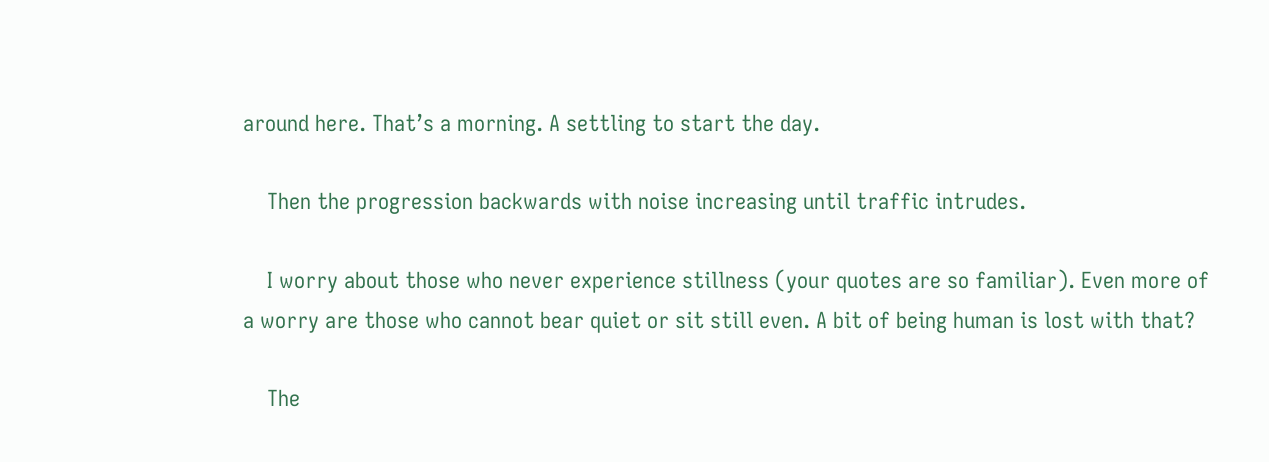around here. That’s a morning. A settling to start the day.

    Then the progression backwards with noise increasing until traffic intrudes.

    I worry about those who never experience stillness (your quotes are so familiar). Even more of a worry are those who cannot bear quiet or sit still even. A bit of being human is lost with that?

    The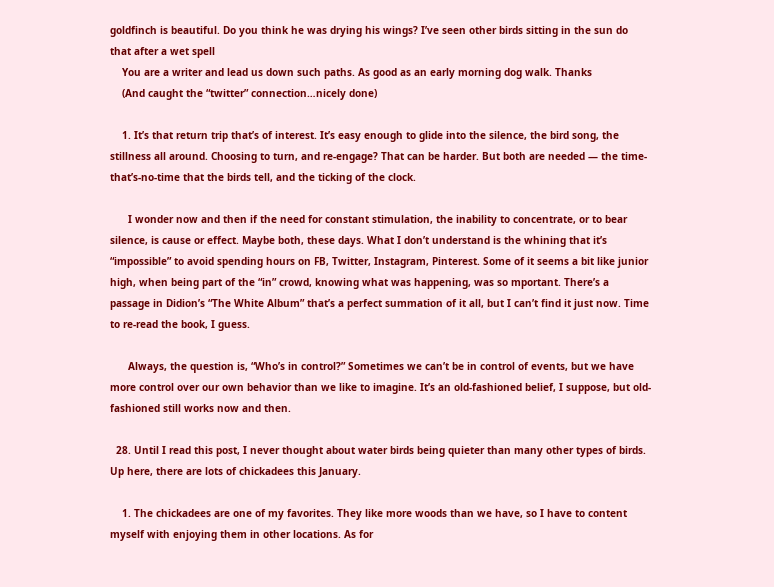goldfinch is beautiful. Do you think he was drying his wings? I’ve seen other birds sitting in the sun do that after a wet spell
    You are a writer and lead us down such paths. As good as an early morning dog walk. Thanks
    (And caught the “twitter” connection…nicely done)

    1. It’s that return trip that’s of interest. It’s easy enough to glide into the silence, the bird song, the stillness all around. Choosing to turn, and re-engage? That can be harder. But both are needed — the time-that’s-no-time that the birds tell, and the ticking of the clock.

      I wonder now and then if the need for constant stimulation, the inability to concentrate, or to bear silence, is cause or effect. Maybe both, these days. What I don’t understand is the whining that it’s “impossible” to avoid spending hours on FB, Twitter, Instagram, Pinterest. Some of it seems a bit like junior high, when being part of the “in” crowd, knowing what was happening, was so mportant. There’s a passage in Didion’s “The White Album” that’s a perfect summation of it all, but I can’t find it just now. Time to re-read the book, I guess.

      Always, the question is, “Who’s in control?” Sometimes we can’t be in control of events, but we have more control over our own behavior than we like to imagine. It’s an old-fashioned belief, I suppose, but old-fashioned still works now and then.

  28. Until I read this post, I never thought about water birds being quieter than many other types of birds. Up here, there are lots of chickadees this January.

    1. The chickadees are one of my favorites. They like more woods than we have, so I have to content myself with enjoying them in other locations. As for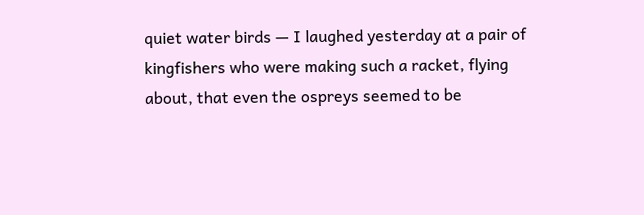quiet water birds — I laughed yesterday at a pair of kingfishers who were making such a racket, flying about, that even the ospreys seemed to be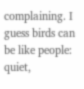complaining. I guess birds can be like people: quiet,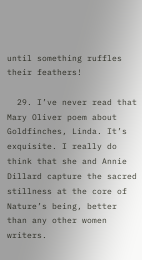until something ruffles their feathers!

  29. I’ve never read that Mary Oliver poem about Goldfinches, Linda. It’s exquisite. I really do think that she and Annie Dillard capture the sacred stillness at the core of Nature’s being, better than any other women writers.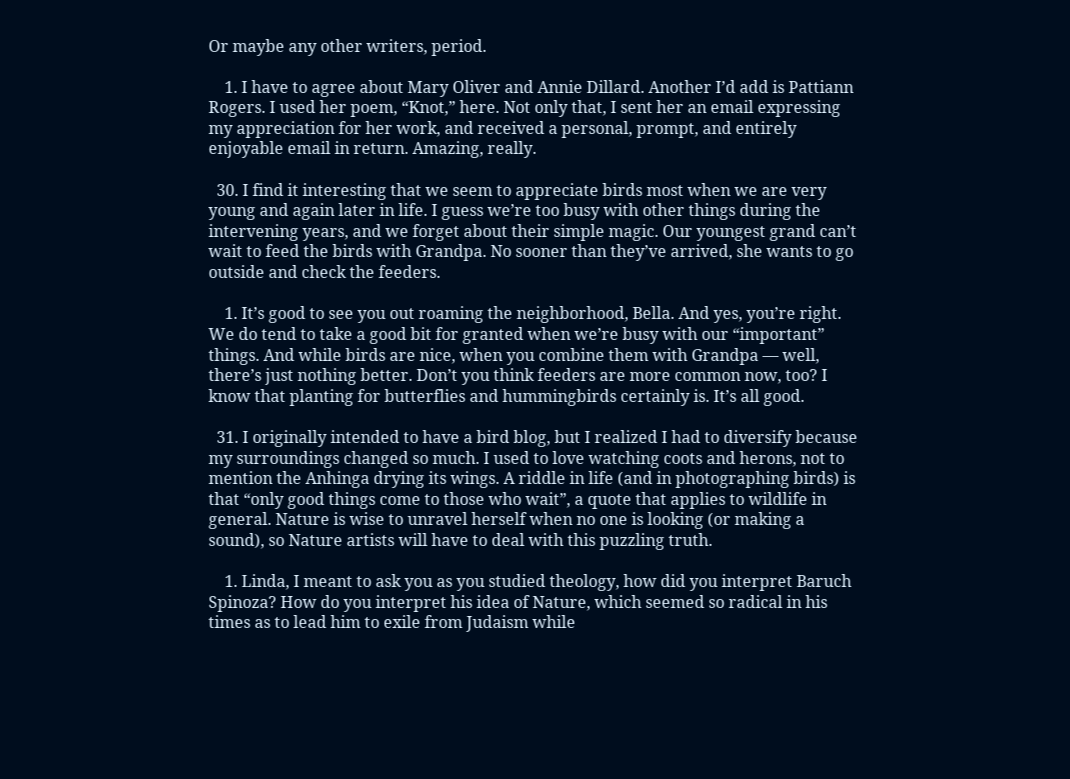Or maybe any other writers, period.

    1. I have to agree about Mary Oliver and Annie Dillard. Another I’d add is Pattiann Rogers. I used her poem, “Knot,” here. Not only that, I sent her an email expressing my appreciation for her work, and received a personal, prompt, and entirely enjoyable email in return. Amazing, really.

  30. I find it interesting that we seem to appreciate birds most when we are very young and again later in life. I guess we’re too busy with other things during the intervening years, and we forget about their simple magic. Our youngest grand can’t wait to feed the birds with Grandpa. No sooner than they’ve arrived, she wants to go outside and check the feeders.

    1. It’s good to see you out roaming the neighborhood, Bella. And yes, you’re right. We do tend to take a good bit for granted when we’re busy with our “important” things. And while birds are nice, when you combine them with Grandpa — well, there’s just nothing better. Don’t you think feeders are more common now, too? I know that planting for butterflies and hummingbirds certainly is. It’s all good.

  31. I originally intended to have a bird blog, but I realized I had to diversify because my surroundings changed so much. I used to love watching coots and herons, not to mention the Anhinga drying its wings. A riddle in life (and in photographing birds) is that “only good things come to those who wait”, a quote that applies to wildlife in general. Nature is wise to unravel herself when no one is looking (or making a sound), so Nature artists will have to deal with this puzzling truth.

    1. Linda, I meant to ask you as you studied theology, how did you interpret Baruch Spinoza? How do you interpret his idea of Nature, which seemed so radical in his times as to lead him to exile from Judaism while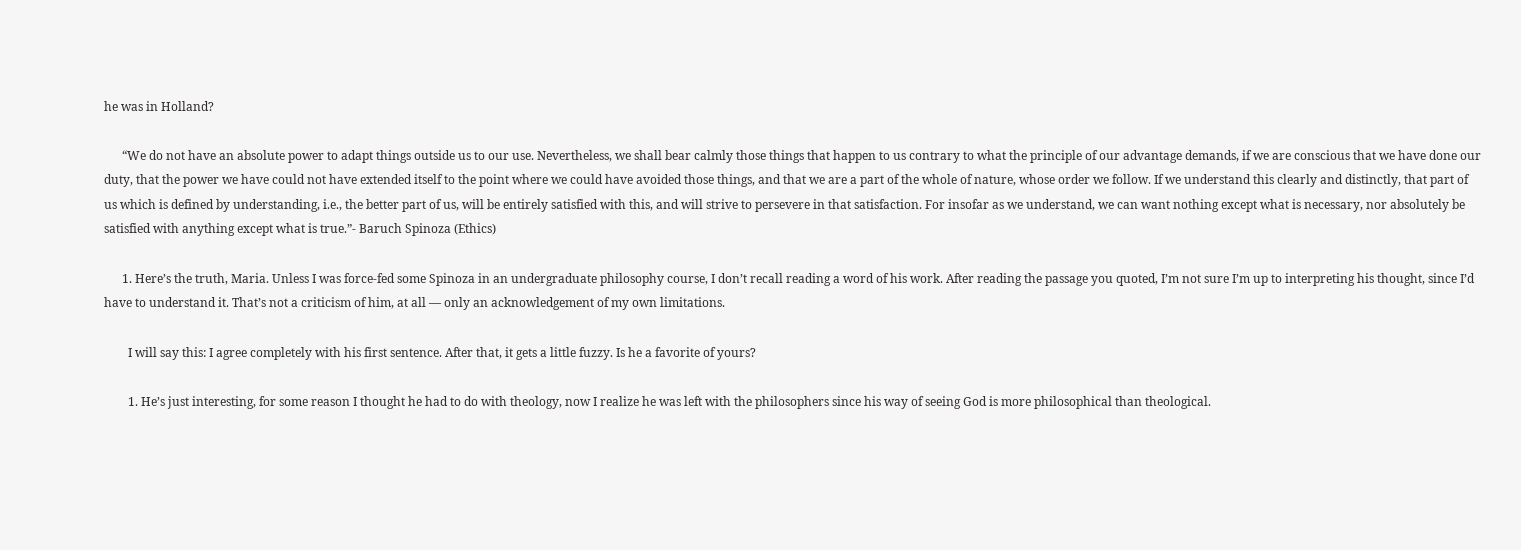he was in Holland?

      “We do not have an absolute power to adapt things outside us to our use. Nevertheless, we shall bear calmly those things that happen to us contrary to what the principle of our advantage demands, if we are conscious that we have done our duty, that the power we have could not have extended itself to the point where we could have avoided those things, and that we are a part of the whole of nature, whose order we follow. If we understand this clearly and distinctly, that part of us which is defined by understanding, i.e., the better part of us, will be entirely satisfied with this, and will strive to persevere in that satisfaction. For insofar as we understand, we can want nothing except what is necessary, nor absolutely be satisfied with anything except what is true.”- Baruch Spinoza (Ethics)

      1. Here’s the truth, Maria. Unless I was force-fed some Spinoza in an undergraduate philosophy course, I don’t recall reading a word of his work. After reading the passage you quoted, I’m not sure I’m up to interpreting his thought, since I’d have to understand it. That’s not a criticism of him, at all — only an acknowledgement of my own limitations.

        I will say this: I agree completely with his first sentence. After that, it gets a little fuzzy. Is he a favorite of yours?

        1. He’s just interesting, for some reason I thought he had to do with theology, now I realize he was left with the philosophers since his way of seeing God is more philosophical than theological.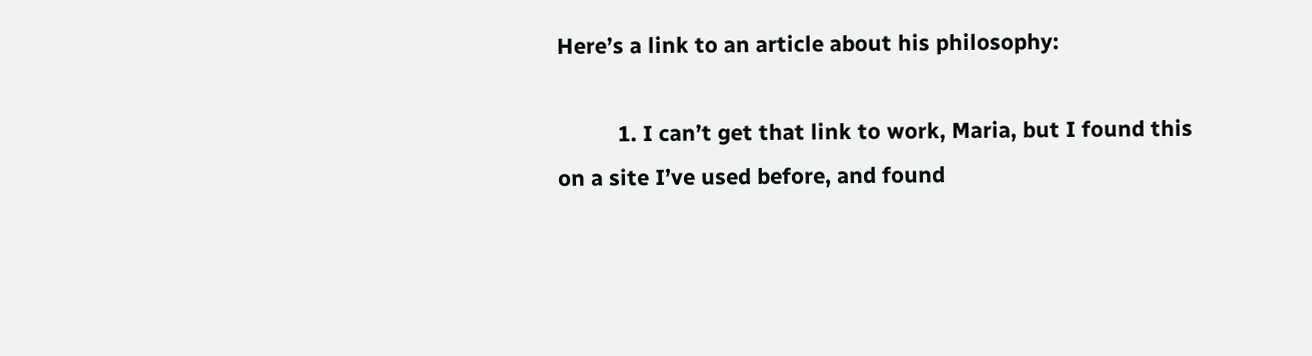Here’s a link to an article about his philosophy:

          1. I can’t get that link to work, Maria, but I found this on a site I’ve used before, and found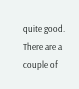quite good. There are a couple of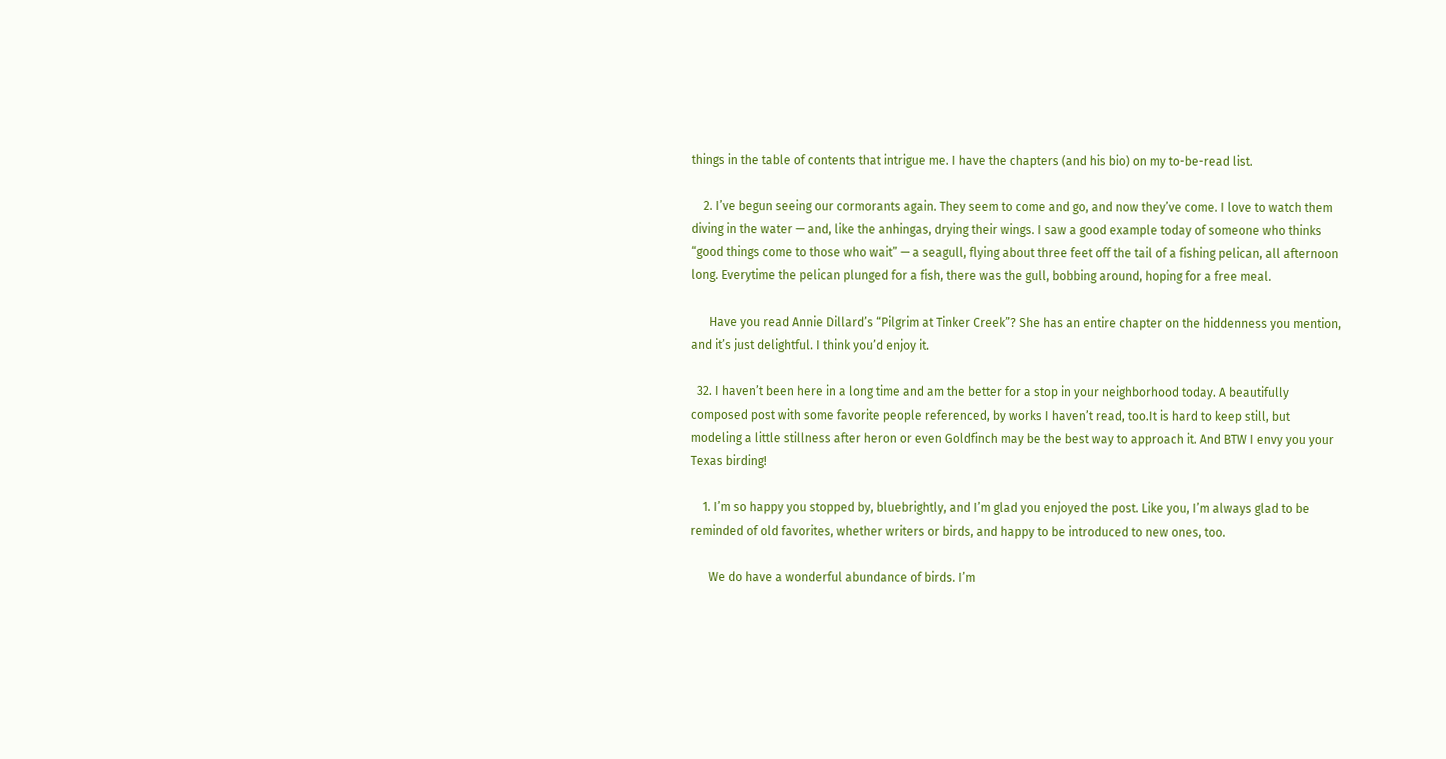things in the table of contents that intrigue me. I have the chapters (and his bio) on my to-be-read list.

    2. I’ve begun seeing our cormorants again. They seem to come and go, and now they’ve come. I love to watch them diving in the water — and, like the anhingas, drying their wings. I saw a good example today of someone who thinks “good things come to those who wait” — a seagull, flying about three feet off the tail of a fishing pelican, all afternoon long. Everytime the pelican plunged for a fish, there was the gull, bobbing around, hoping for a free meal.

      Have you read Annie Dillard’s “Pilgrim at Tinker Creek”? She has an entire chapter on the hiddenness you mention, and it’s just delightful. I think you’d enjoy it.

  32. I haven’t been here in a long time and am the better for a stop in your neighborhood today. A beautifully composed post with some favorite people referenced, by works I haven’t read, too.It is hard to keep still, but modeling a little stillness after heron or even Goldfinch may be the best way to approach it. And BTW I envy you your Texas birding!

    1. I’m so happy you stopped by, bluebrightly, and I’m glad you enjoyed the post. Like you, I’m always glad to be reminded of old favorites, whether writers or birds, and happy to be introduced to new ones, too.

      We do have a wonderful abundance of birds. I’m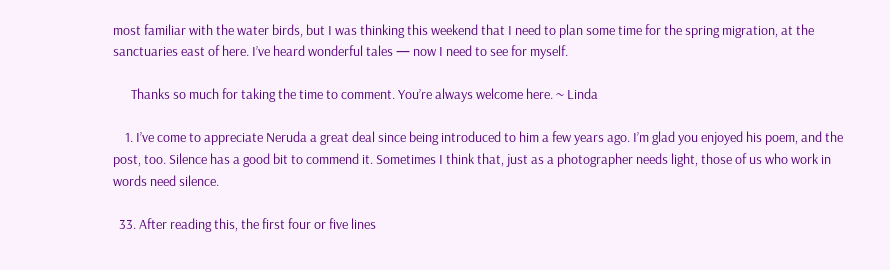most familiar with the water birds, but I was thinking this weekend that I need to plan some time for the spring migration, at the sanctuaries east of here. I’ve heard wonderful tales — now I need to see for myself.

      Thanks so much for taking the time to comment. You’re always welcome here. ~ Linda

    1. I’ve come to appreciate Neruda a great deal since being introduced to him a few years ago. I’m glad you enjoyed his poem, and the post, too. Silence has a good bit to commend it. Sometimes I think that, just as a photographer needs light, those of us who work in words need silence.

  33. After reading this, the first four or five lines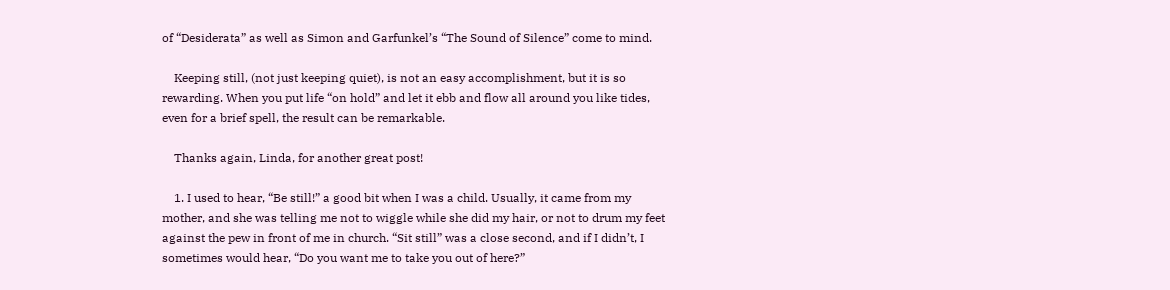of “Desiderata” as well as Simon and Garfunkel’s “The Sound of Silence” come to mind.

    Keeping still, (not just keeping quiet), is not an easy accomplishment, but it is so rewarding. When you put life “on hold” and let it ebb and flow all around you like tides, even for a brief spell, the result can be remarkable.

    Thanks again, Linda, for another great post!

    1. I used to hear, “Be still!” a good bit when I was a child. Usually, it came from my mother, and she was telling me not to wiggle while she did my hair, or not to drum my feet against the pew in front of me in church. “Sit still” was a close second, and if I didn’t, I sometimes would hear, “Do you want me to take you out of here?”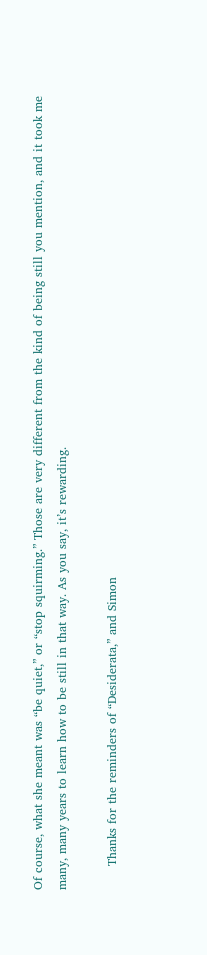Of course, what she meant was “be quiet,” or “stop squirming.” Those are very different from the kind of being still you mention, and it took me many, many years to learn how to be still in that way. As you say, it’s rewarding.

      Thanks for the reminders of “Desiderata,” and Simon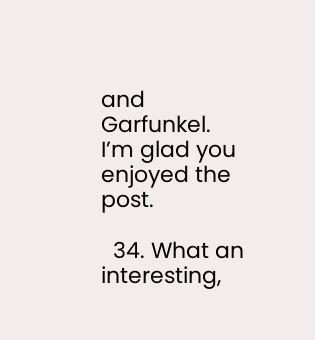and Garfunkel. I’m glad you enjoyed the post.

  34. What an interesting,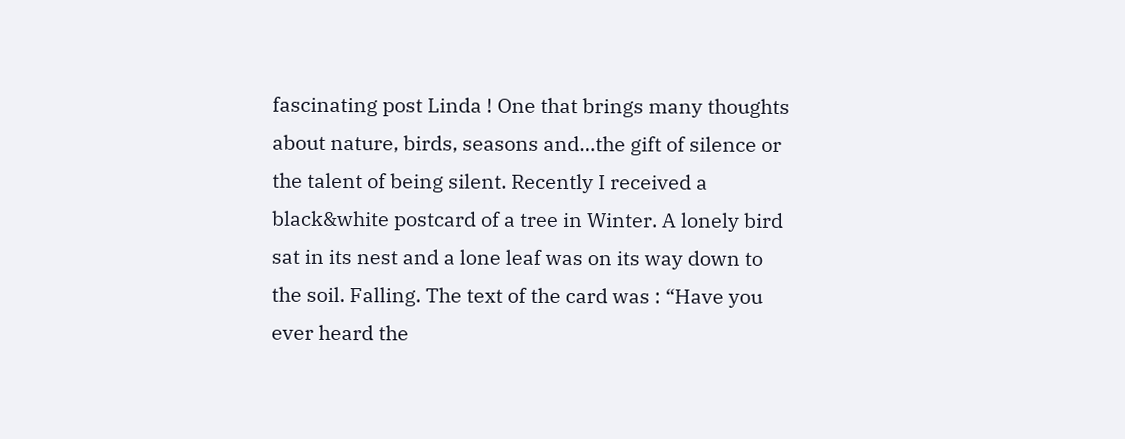fascinating post Linda ! One that brings many thoughts about nature, birds, seasons and…the gift of silence or the talent of being silent. Recently I received a black&white postcard of a tree in Winter. A lonely bird sat in its nest and a lone leaf was on its way down to the soil. Falling. The text of the card was : “Have you ever heard the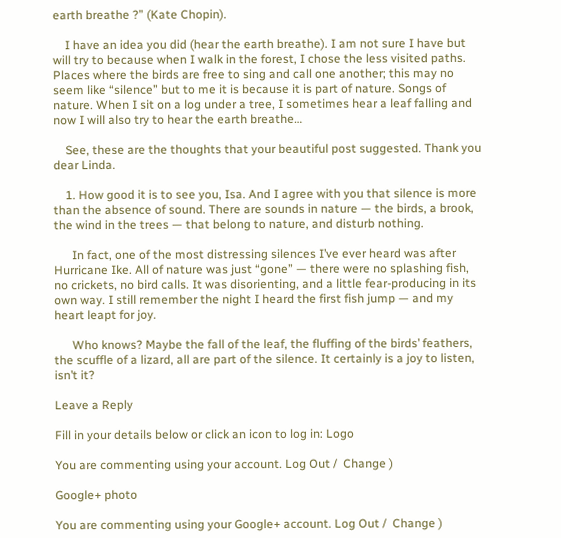earth breathe ?” (Kate Chopin).

    I have an idea you did (hear the earth breathe). I am not sure I have but will try to because when I walk in the forest, I chose the less visited paths. Places where the birds are free to sing and call one another; this may no seem like “silence” but to me it is because it is part of nature. Songs of nature. When I sit on a log under a tree, I sometimes hear a leaf falling and now I will also try to hear the earth breathe…

    See, these are the thoughts that your beautiful post suggested. Thank you dear Linda.

    1. How good it is to see you, Isa. And I agree with you that silence is more than the absence of sound. There are sounds in nature — the birds, a brook, the wind in the trees — that belong to nature, and disturb nothing.

      In fact, one of the most distressing silences I’ve ever heard was after Hurricane Ike. All of nature was just “gone” — there were no splashing fish, no crickets, no bird calls. It was disorienting, and a little fear-producing in its own way. I still remember the night I heard the first fish jump — and my heart leapt for joy.

      Who knows? Maybe the fall of the leaf, the fluffing of the birds’ feathers, the scuffle of a lizard, all are part of the silence. It certainly is a joy to listen, isn’t it?

Leave a Reply

Fill in your details below or click an icon to log in: Logo

You are commenting using your account. Log Out /  Change )

Google+ photo

You are commenting using your Google+ account. Log Out /  Change )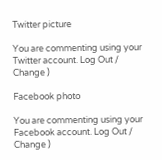Twitter picture

You are commenting using your Twitter account. Log Out /  Change )

Facebook photo

You are commenting using your Facebook account. Log Out /  Change )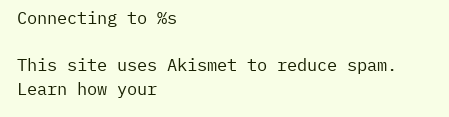Connecting to %s

This site uses Akismet to reduce spam. Learn how your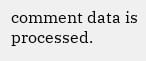comment data is processed.